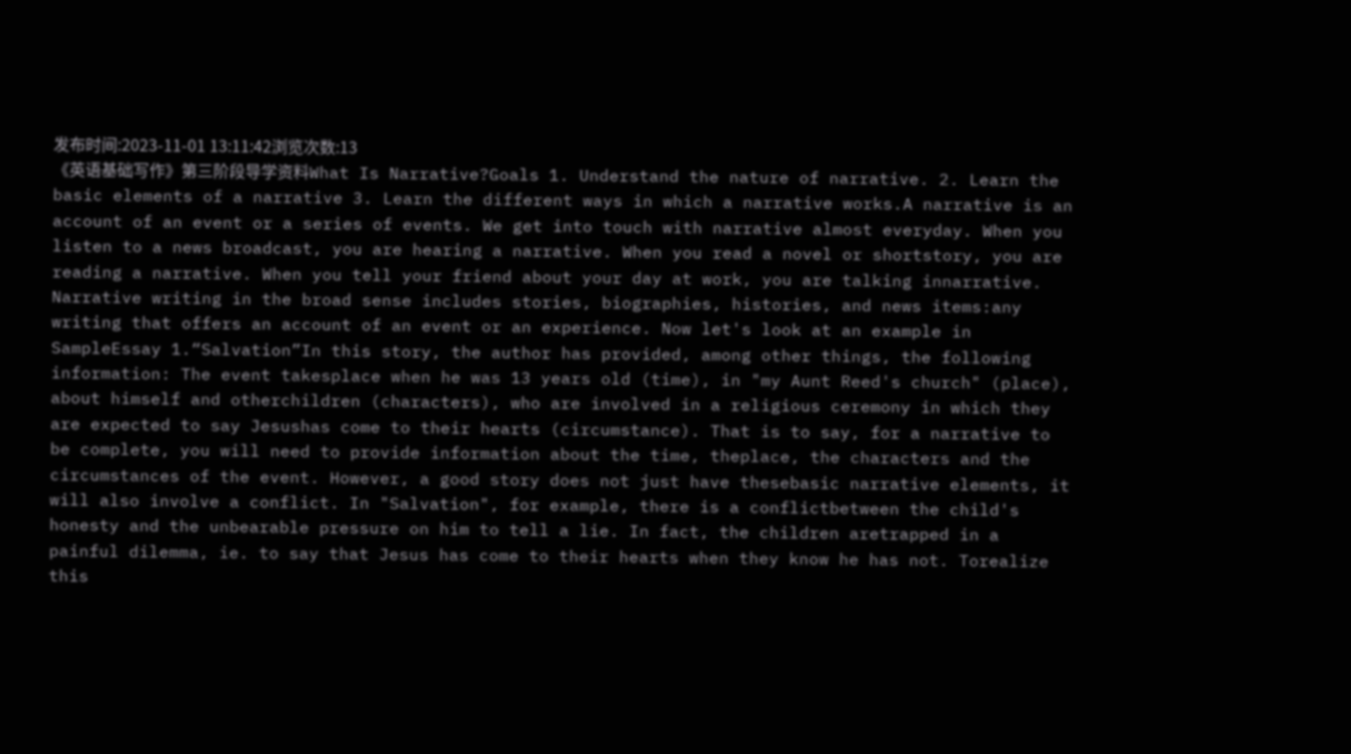发布时间:2023-11-01 13:11:42浏览次数:13
《英语基础写作》第三阶段导学资料What Is Narrative?Goals 1. Understand the nature of narrative. 2. Learn the basic elements of a narrative 3. Learn the different ways in which a narrative works.A narrative is an account of an event or a series of events. We get into touch with narrative almost everyday. When you listen to a news broadcast, you are hearing a narrative. When you read a novel or shortstory, you are reading a narrative. When you tell your friend about your day at work, you are talking innarrative. Narrative writing in the broad sense includes stories, biographies, histories, and news items:any writing that offers an account of an event or an experience. Now let's look at an example in SampleEssay 1.“Salvation”In this story, the author has provided, among other things, the following information: The event takesplace when he was 13 years old (time), in "my Aunt Reed's church" (place), about himself and otherchildren (characters), who are involved in a religious ceremony in which they are expected to say Jesushas come to their hearts (circumstance). That is to say, for a narrative to be complete, you will need to provide information about the time, theplace, the characters and the circumstances of the event. However, a good story does not just have thesebasic narrative elements, it will also involve a conflict. In "Salvation", for example, there is a conflictbetween the child's honesty and the unbearable pressure on him to tell a lie. In fact, the children aretrapped in a painful dilemma, ie. to say that Jesus has come to their hearts when they know he has not. Torealize this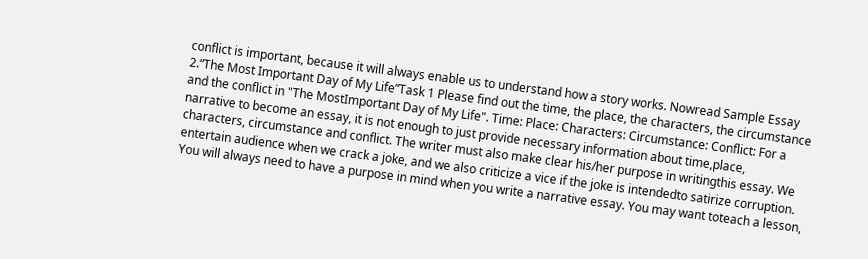conflict is important, because it will always enable us to understand how a story works. Nowread Sample Essay 2.“The Most Important Day of My Life”Task 1 Please find out the time, the place, the characters, the circumstance and the conflict in "The MostImportant Day of My Life". Time: Place: Characters: Circumstance: Conflict: For a narrative to become an essay, it is not enough to just provide necessary information about time,place, characters, circumstance and conflict. The writer must also make clear his/her purpose in writingthis essay. We entertain audience when we crack a joke, and we also criticize a vice if the joke is intendedto satirize corruption.   You will always need to have a purpose in mind when you write a narrative essay. You may want toteach a lesson,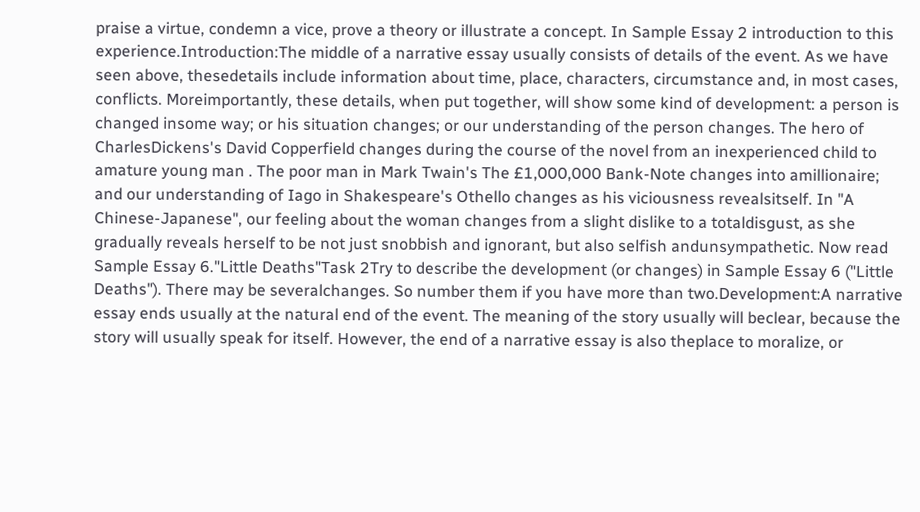praise a virtue, condemn a vice, prove a theory or illustrate a concept. In Sample Essay 2 introduction to this experience.Introduction:The middle of a narrative essay usually consists of details of the event. As we have seen above, thesedetails include information about time, place, characters, circumstance and, in most cases, conflicts. Moreimportantly, these details, when put together, will show some kind of development: a person is changed insome way; or his situation changes; or our understanding of the person changes. The hero of CharlesDickens's David Copperfield changes during the course of the novel from an inexperienced child to amature young man . The poor man in Mark Twain's The £1,000,000 Bank-Note changes into amillionaire; and our understanding of Iago in Shakespeare's Othello changes as his viciousness revealsitself. In "A Chinese-Japanese", our feeling about the woman changes from a slight dislike to a totaldisgust, as she gradually reveals herself to be not just snobbish and ignorant, but also selfish andunsympathetic. Now read Sample Essay 6."Little Deaths"Task 2Try to describe the development (or changes) in Sample Essay 6 ("Little Deaths"). There may be severalchanges. So number them if you have more than two.Development:A narrative essay ends usually at the natural end of the event. The meaning of the story usually will beclear, because the story will usually speak for itself. However, the end of a narrative essay is also theplace to moralize, or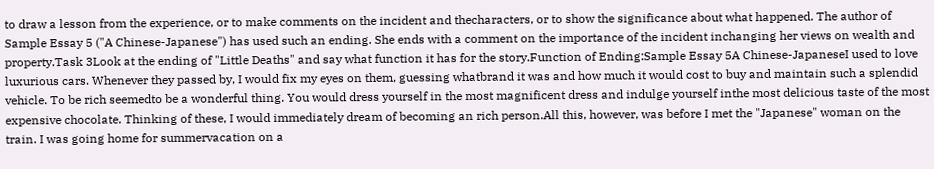to draw a lesson from the experience, or to make comments on the incident and thecharacters, or to show the significance about what happened. The author of Sample Essay 5 ("A Chinese-Japanese") has used such an ending. She ends with a comment on the importance of the incident inchanging her views on wealth and property.Task 3Look at the ending of "Little Deaths" and say what function it has for the story.Function of Ending:Sample Essay 5A Chinese-JapaneseI used to love luxurious cars. Whenever they passed by, I would fix my eyes on them, guessing whatbrand it was and how much it would cost to buy and maintain such a splendid vehicle. To be rich seemedto be a wonderful thing. You would dress yourself in the most magnificent dress and indulge yourself inthe most delicious taste of the most expensive chocolate. Thinking of these, I would immediately dream of becoming an rich person.All this, however, was before I met the "Japanese" woman on the train. I was going home for summervacation on a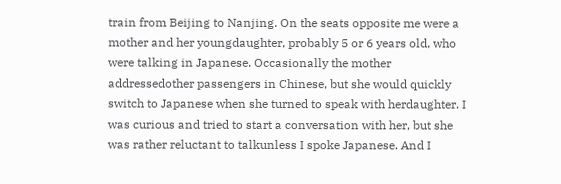train from Beijing to Nanjing. On the seats opposite me were a mother and her youngdaughter, probably 5 or 6 years old, who were talking in Japanese. Occasionally the mother addressedother passengers in Chinese, but she would quickly switch to Japanese when she turned to speak with herdaughter. I was curious and tried to start a conversation with her, but she was rather reluctant to talkunless I spoke Japanese. And I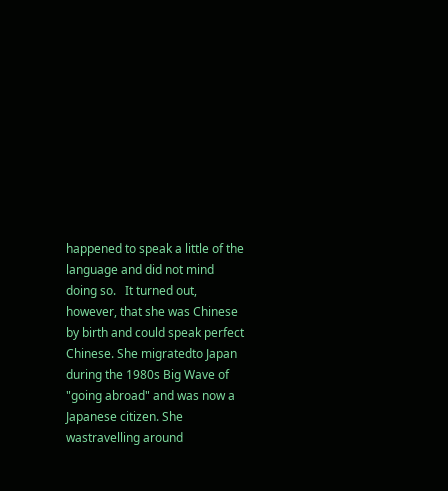happened to speak a little of the language and did not mind doing so.   It turned out, however, that she was Chinese by birth and could speak perfect Chinese. She migratedto Japan during the 1980s Big Wave of "going abroad" and was now a Japanese citizen. She wastravelling around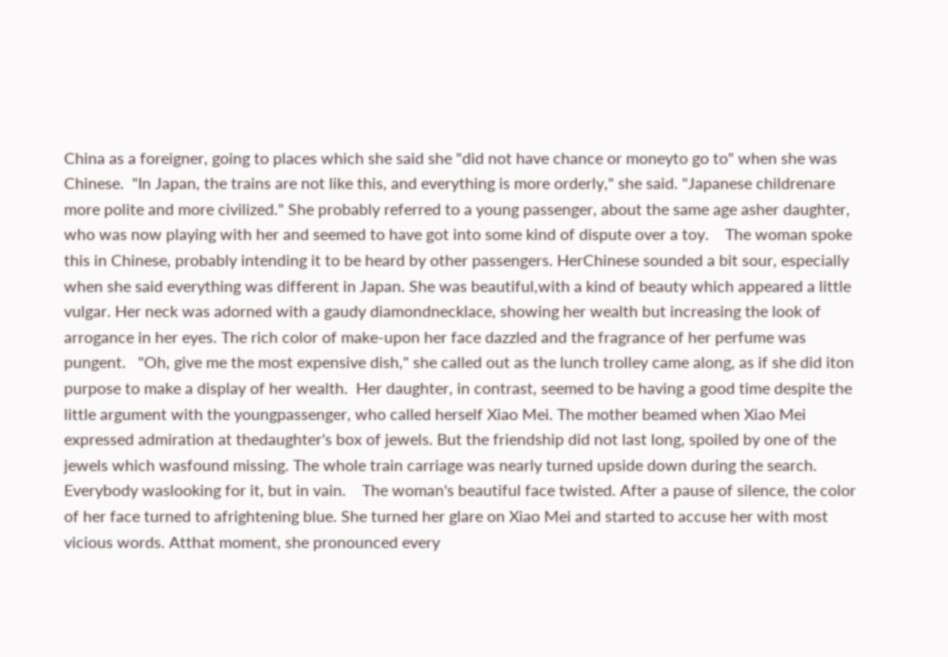China as a foreigner, going to places which she said she "did not have chance or moneyto go to" when she was Chinese.  "In Japan, the trains are not like this, and everything is more orderly," she said. "Japanese childrenare more polite and more civilized." She probably referred to a young passenger, about the same age asher daughter, who was now playing with her and seemed to have got into some kind of dispute over a toy.    The woman spoke this in Chinese, probably intending it to be heard by other passengers. HerChinese sounded a bit sour, especially when she said everything was different in Japan. She was beautiful,with a kind of beauty which appeared a little vulgar. Her neck was adorned with a gaudy diamondnecklace, showing her wealth but increasing the look of arrogance in her eyes. The rich color of make-upon her face dazzled and the fragrance of her perfume was pungent.   "Oh, give me the most expensive dish," she called out as the lunch trolley came along, as if she did iton purpose to make a display of her wealth.  Her daughter, in contrast, seemed to be having a good time despite the little argument with the youngpassenger, who called herself Xiao Mei. The mother beamed when Xiao Mei expressed admiration at thedaughter's box of jewels. But the friendship did not last long, spoiled by one of the jewels which wasfound missing. The whole train carriage was nearly turned upside down during the search. Everybody waslooking for it, but in vain.    The woman's beautiful face twisted. After a pause of silence, the color of her face turned to afrightening blue. She turned her glare on Xiao Mei and started to accuse her with most vicious words. Atthat moment, she pronounced every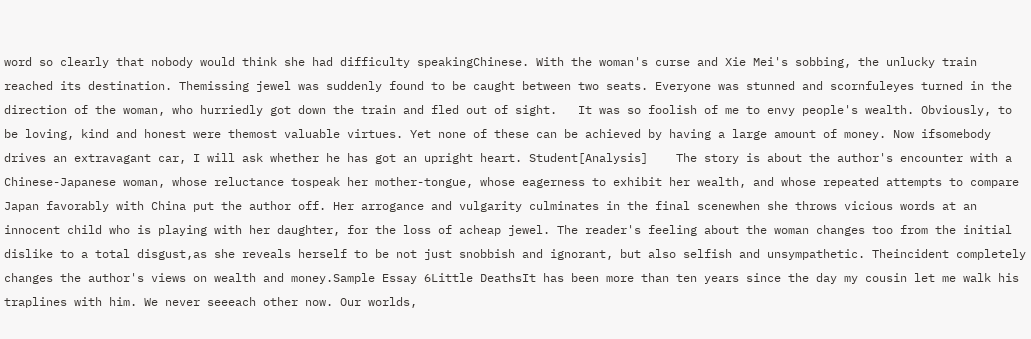word so clearly that nobody would think she had difficulty speakingChinese. With the woman's curse and Xie Mei's sobbing, the unlucky train reached its destination. Themissing jewel was suddenly found to be caught between two seats. Everyone was stunned and scornfuleyes turned in the direction of the woman, who hurriedly got down the train and fled out of sight.   It was so foolish of me to envy people's wealth. Obviously, to be loving, kind and honest were themost valuable virtues. Yet none of these can be achieved by having a large amount of money. Now ifsomebody drives an extravagant car, I will ask whether he has got an upright heart. Student[Analysis]    The story is about the author's encounter with a Chinese-Japanese woman, whose reluctance tospeak her mother-tongue, whose eagerness to exhibit her wealth, and whose repeated attempts to compare Japan favorably with China put the author off. Her arrogance and vulgarity culminates in the final scenewhen she throws vicious words at an innocent child who is playing with her daughter, for the loss of acheap jewel. The reader's feeling about the woman changes too from the initial dislike to a total disgust,as she reveals herself to be not just snobbish and ignorant, but also selfish and unsympathetic. Theincident completely changes the author's views on wealth and money.Sample Essay 6Little DeathsIt has been more than ten years since the day my cousin let me walk his traplines with him. We never seeeach other now. Our worlds,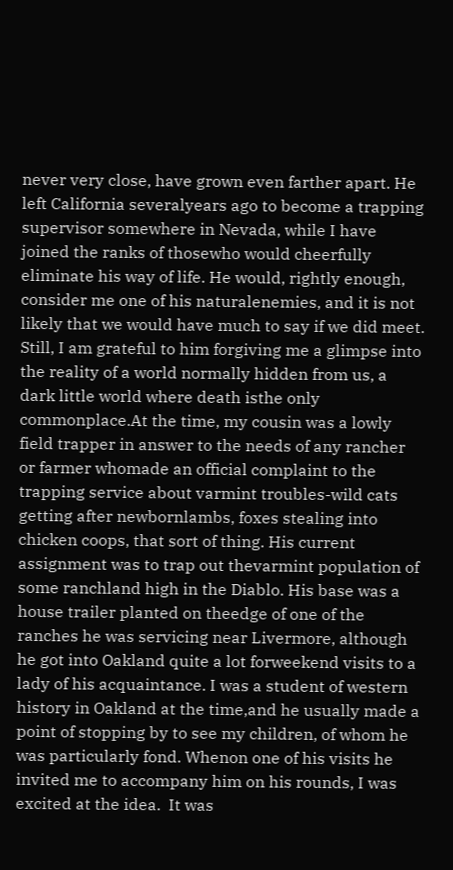never very close, have grown even farther apart. He left California severalyears ago to become a trapping supervisor somewhere in Nevada, while I have joined the ranks of thosewho would cheerfully eliminate his way of life. He would, rightly enough, consider me one of his naturalenemies, and it is not likely that we would have much to say if we did meet. Still, I am grateful to him forgiving me a glimpse into the reality of a world normally hidden from us, a dark little world where death isthe only commonplace.At the time, my cousin was a lowly field trapper in answer to the needs of any rancher or farmer whomade an official complaint to the trapping service about varmint troubles-wild cats getting after newbornlambs, foxes stealing into chicken coops, that sort of thing. His current assignment was to trap out thevarmint population of some ranchland high in the Diablo. His base was a house trailer planted on theedge of one of the ranches he was servicing near Livermore, although he got into Oakland quite a lot forweekend visits to a lady of his acquaintance. I was a student of western history in Oakland at the time,and he usually made a point of stopping by to see my children, of whom he was particularly fond. Whenon one of his visits he invited me to accompany him on his rounds, I was excited at the idea.  It was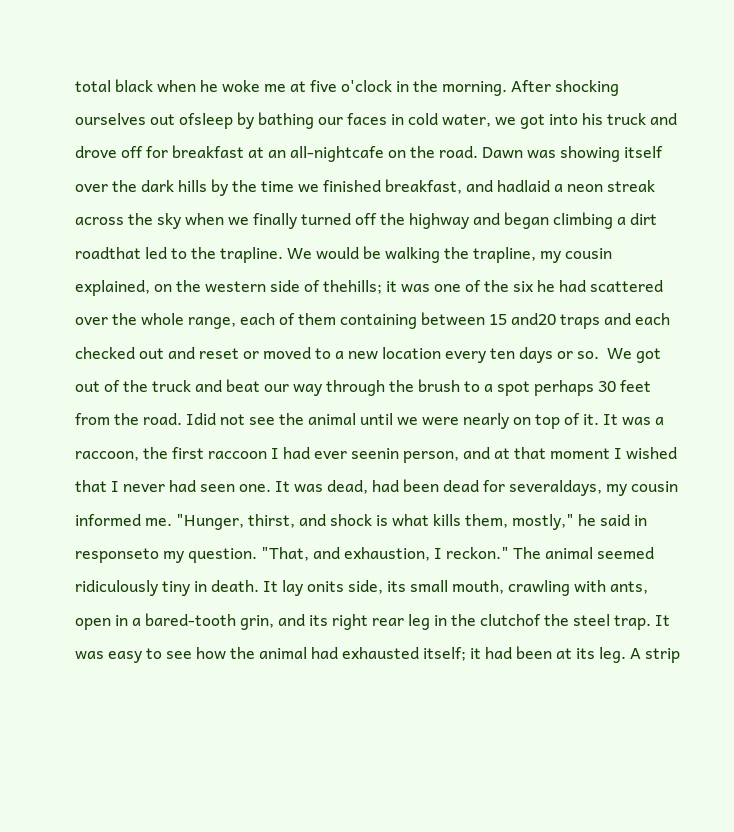total black when he woke me at five o'clock in the morning. After shocking ourselves out ofsleep by bathing our faces in cold water, we got into his truck and drove off for breakfast at an all-nightcafe on the road. Dawn was showing itself over the dark hills by the time we finished breakfast, and hadlaid a neon streak across the sky when we finally turned off the highway and began climbing a dirt roadthat led to the trapline. We would be walking the trapline, my cousin explained, on the western side of thehills; it was one of the six he had scattered over the whole range, each of them containing between 15 and20 traps and each checked out and reset or moved to a new location every ten days or so.  We got out of the truck and beat our way through the brush to a spot perhaps 30 feet from the road. Idid not see the animal until we were nearly on top of it. It was a raccoon, the first raccoon I had ever seenin person, and at that moment I wished that I never had seen one. It was dead, had been dead for severaldays, my cousin informed me. "Hunger, thirst, and shock is what kills them, mostly," he said in responseto my question. "That, and exhaustion, I reckon." The animal seemed ridiculously tiny in death. It lay onits side, its small mouth, crawling with ants, open in a bared-tooth grin, and its right rear leg in the clutchof the steel trap. It was easy to see how the animal had exhausted itself; it had been at its leg. A strip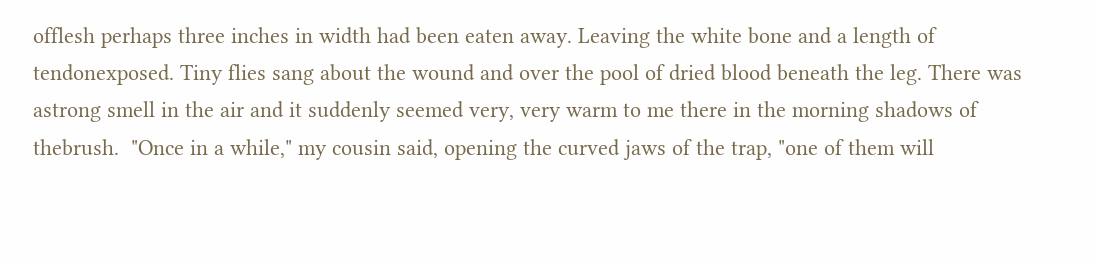offlesh perhaps three inches in width had been eaten away. Leaving the white bone and a length of tendonexposed. Tiny flies sang about the wound and over the pool of dried blood beneath the leg. There was astrong smell in the air and it suddenly seemed very, very warm to me there in the morning shadows of thebrush.  "Once in a while," my cousin said, opening the curved jaws of the trap, "one of them will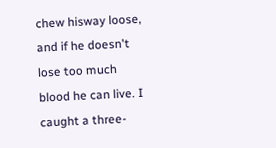chew hisway loose, and if he doesn't lose too much blood he can live. I caught a three-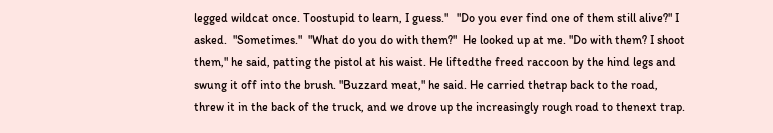legged wildcat once. Toostupid to learn, I guess."   "Do you ever find one of them still alive?" I asked.  "Sometimes."  "What do you do with them?"  He looked up at me. "Do with them? I shoot them," he said, patting the pistol at his waist. He liftedthe freed raccoon by the hind legs and swung it off into the brush. "Buzzard meat," he said. He carried thetrap back to the road, threw it in the back of the truck, and we drove up the increasingly rough road to thenext trap.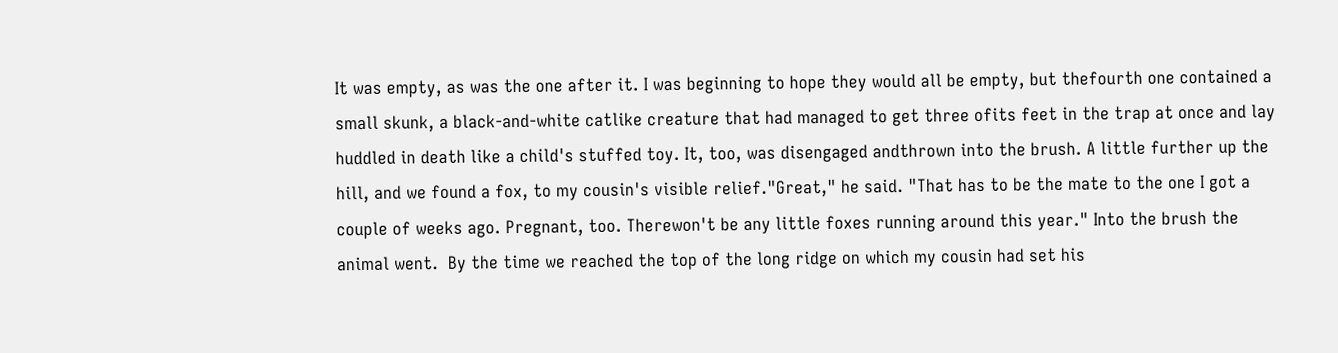It was empty, as was the one after it. I was beginning to hope they would all be empty, but thefourth one contained a small skunk, a black-and-white catlike creature that had managed to get three ofits feet in the trap at once and lay huddled in death like a child's stuffed toy. It, too, was disengaged andthrown into the brush. A little further up the hill, and we found a fox, to my cousin's visible relief."Great," he said. "That has to be the mate to the one I got a couple of weeks ago. Pregnant, too. Therewon't be any little foxes running around this year." Into the brush the animal went.  By the time we reached the top of the long ridge on which my cousin had set his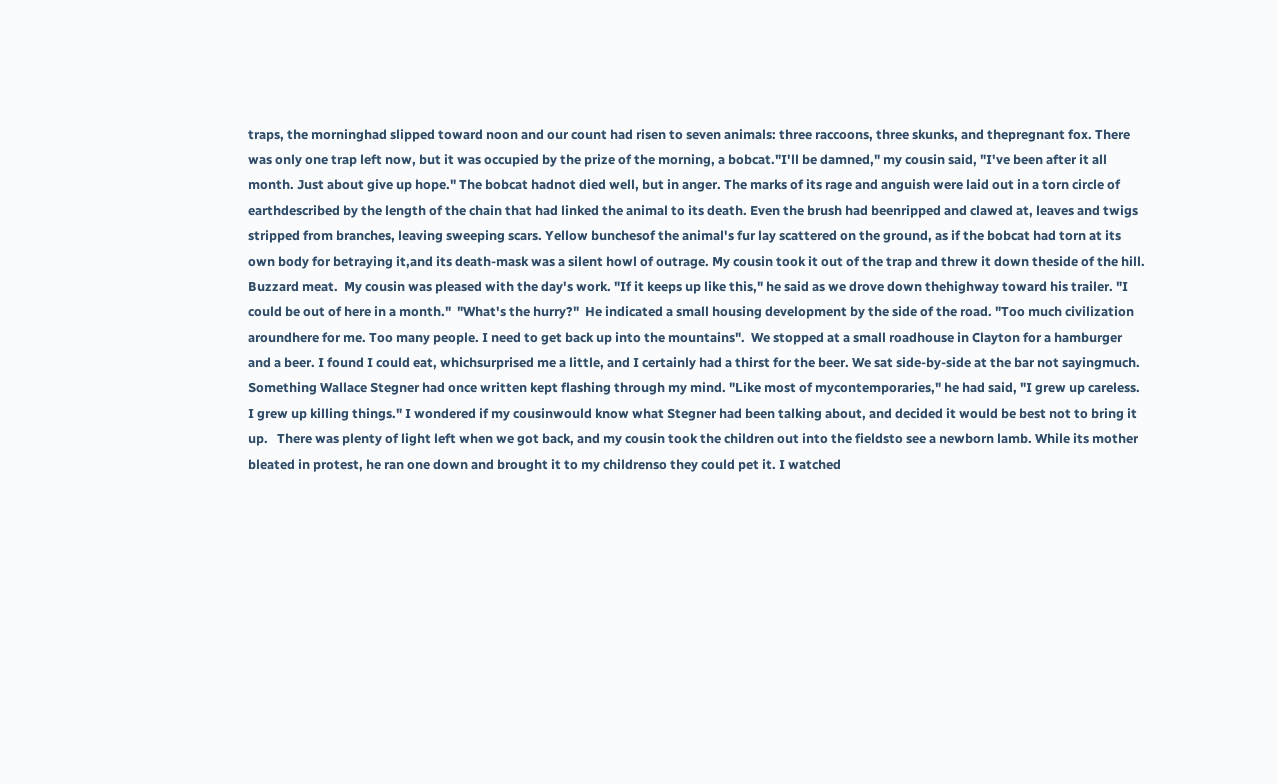traps, the morninghad slipped toward noon and our count had risen to seven animals: three raccoons, three skunks, and thepregnant fox. There was only one trap left now, but it was occupied by the prize of the morning, a bobcat."I'll be damned," my cousin said, "I've been after it all month. Just about give up hope." The bobcat hadnot died well, but in anger. The marks of its rage and anguish were laid out in a torn circle of earthdescribed by the length of the chain that had linked the animal to its death. Even the brush had beenripped and clawed at, leaves and twigs stripped from branches, leaving sweeping scars. Yellow bunchesof the animal's fur lay scattered on the ground, as if the bobcat had torn at its own body for betraying it,and its death-mask was a silent howl of outrage. My cousin took it out of the trap and threw it down theside of the hill. Buzzard meat.  My cousin was pleased with the day's work. "If it keeps up like this," he said as we drove down thehighway toward his trailer. "I could be out of here in a month."  "What's the hurry?"  He indicated a small housing development by the side of the road. "Too much civilization aroundhere for me. Too many people. I need to get back up into the mountains".  We stopped at a small roadhouse in Clayton for a hamburger and a beer. I found I could eat, whichsurprised me a little, and I certainly had a thirst for the beer. We sat side-by-side at the bar not sayingmuch. Something Wallace Stegner had once written kept flashing through my mind. "Like most of mycontemporaries," he had said, "I grew up careless. I grew up killing things." I wondered if my cousinwould know what Stegner had been talking about, and decided it would be best not to bring it up.   There was plenty of light left when we got back, and my cousin took the children out into the fieldsto see a newborn lamb. While its mother bleated in protest, he ran one down and brought it to my childrenso they could pet it. I watched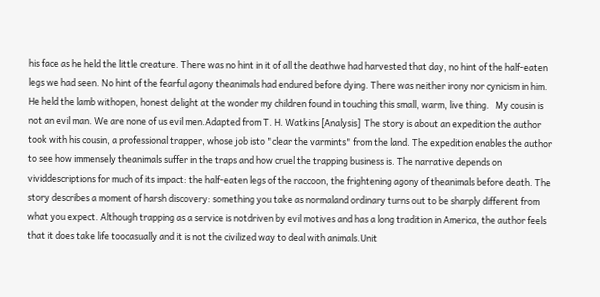his face as he held the little creature. There was no hint in it of all the deathwe had harvested that day, no hint of the half-eaten legs we had seen. No hint of the fearful agony theanimals had endured before dying. There was neither irony nor cynicism in him. He held the lamb withopen, honest delight at the wonder my children found in touching this small, warm, live thing.   My cousin is not an evil man. We are none of us evil men.Adapted from T. H. Watkins [Analysis]  The story is about an expedition the author took with his cousin, a professional trapper, whose job isto "clear the varmints" from the land. The expedition enables the author to see how immensely theanimals suffer in the traps and how cruel the trapping business is. The narrative depends on vividdescriptions for much of its impact: the half-eaten legs of the raccoon, the frightening agony of theanimals before death. The story describes a moment of harsh discovery: something you take as normaland ordinary turns out to be sharply different from what you expect. Although trapping as a service is notdriven by evil motives and has a long tradition in America, the author feels that it does take life toocasually and it is not the civilized way to deal with animals.Unit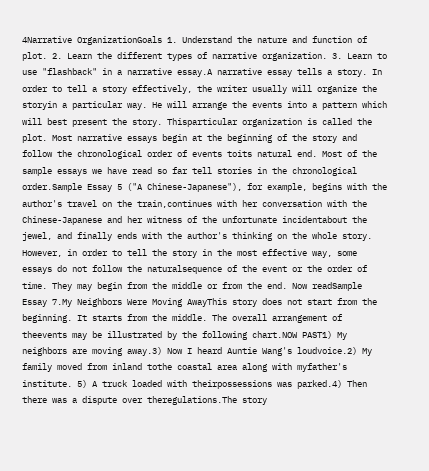4Narrative OrganizationGoals 1. Understand the nature and function of plot. 2. Learn the different types of narrative organization. 3. Learn to use "flashback" in a narrative essay.A narrative essay tells a story. In order to tell a story effectively, the writer usually will organize the storyin a particular way. He will arrange the events into a pattern which will best present the story. Thisparticular organization is called the plot. Most narrative essays begin at the beginning of the story and follow the chronological order of events toits natural end. Most of the sample essays we have read so far tell stories in the chronological order.Sample Essay 5 ("A Chinese-Japanese"), for example, begins with the author's travel on the train,continues with her conversation with the Chinese-Japanese and her witness of the unfortunate incidentabout the jewel, and finally ends with the author's thinking on the whole story. However, in order to tell the story in the most effective way, some essays do not follow the naturalsequence of the event or the order of time. They may begin from the middle or from the end. Now readSample Essay 7.My Neighbors Were Moving AwayThis story does not start from the beginning. It starts from the middle. The overall arrangement of theevents may be illustrated by the following chart.NOW PAST1) My neighbors are moving away.3) Now I heard Auntie Wang's loudvoice.2) My family moved from inland tothe coastal area along with myfather's institute. 5) A truck loaded with theirpossessions was parked.4) Then there was a dispute over theregulations.The story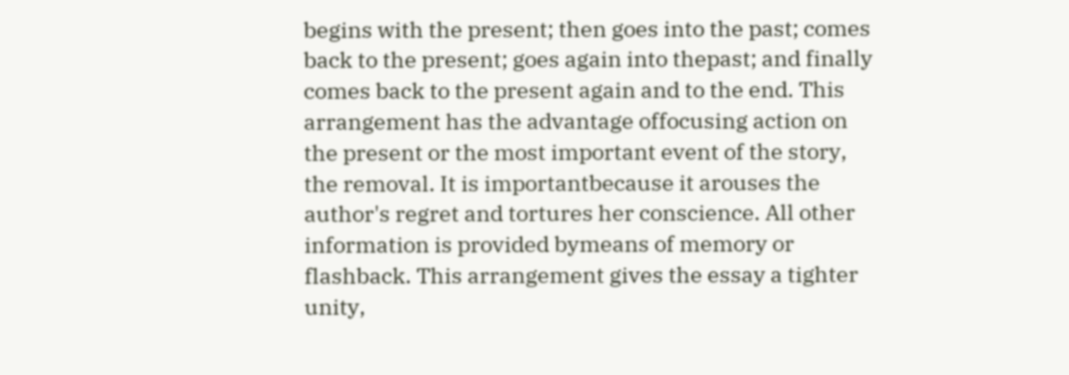begins with the present; then goes into the past; comes back to the present; goes again into thepast; and finally comes back to the present again and to the end. This arrangement has the advantage offocusing action on the present or the most important event of the story, the removal. It is importantbecause it arouses the author's regret and tortures her conscience. All other information is provided bymeans of memory or flashback. This arrangement gives the essay a tighter unity,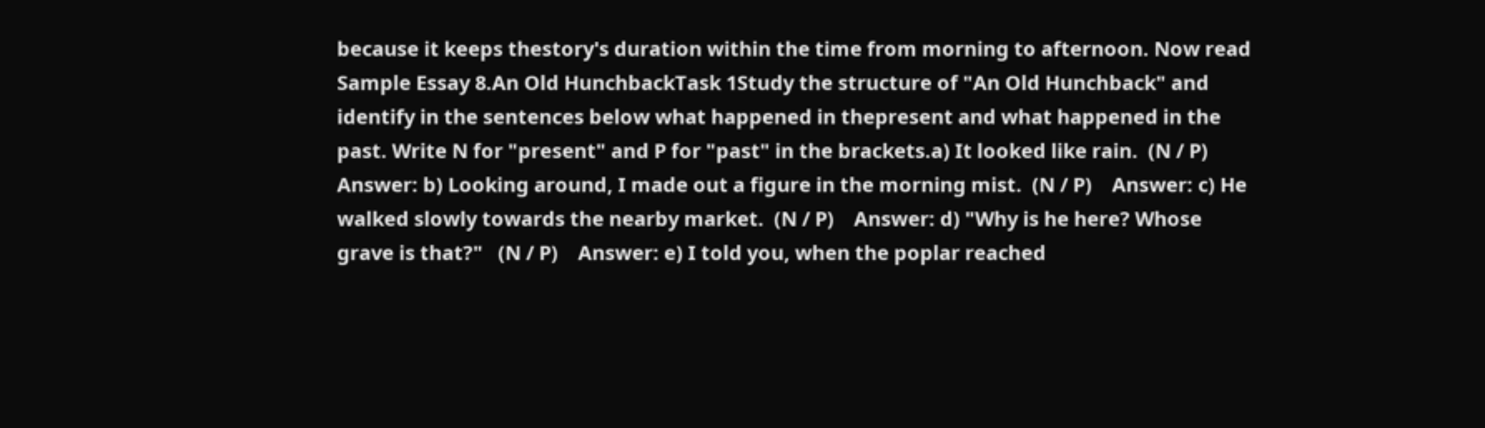because it keeps thestory's duration within the time from morning to afternoon. Now read Sample Essay 8.An Old HunchbackTask 1Study the structure of "An Old Hunchback" and identify in the sentences below what happened in thepresent and what happened in the past. Write N for "present" and P for "past" in the brackets.a) It looked like rain.  (N / P)    Answer: b) Looking around, I made out a figure in the morning mist.  (N / P)    Answer: c) He walked slowly towards the nearby market.  (N / P)    Answer: d) "Why is he here? Whose grave is that?"   (N / P)    Answer: e) I told you, when the poplar reached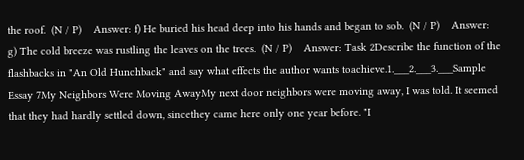the roof.  (N / P)    Answer: f) He buried his head deep into his hands and began to sob.  (N / P)    Answer: g) The cold breeze was rustling the leaves on the trees.  (N / P)    Answer: Task 2Describe the function of the flashbacks in "An Old Hunchback" and say what effects the author wants toachieve.1.___2.___3.___Sample Essay 7My Neighbors Were Moving AwayMy next door neighbors were moving away, I was told. It seemed that they had hardly settled down, sincethey came here only one year before. "I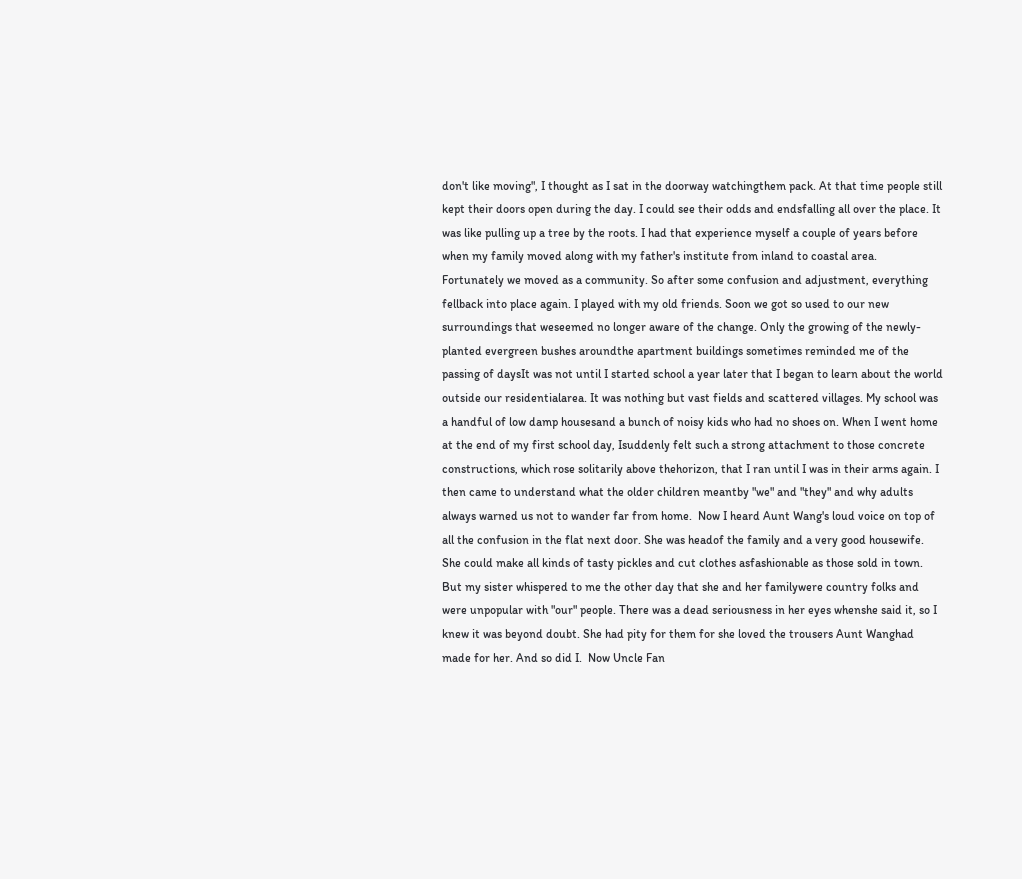don't like moving", I thought as I sat in the doorway watchingthem pack. At that time people still kept their doors open during the day. I could see their odds and endsfalling all over the place. It was like pulling up a tree by the roots. I had that experience myself a couple of years before when my family moved along with my father's institute from inland to coastal area.    Fortunately we moved as a community. So after some confusion and adjustment, everything fellback into place again. I played with my old friends. Soon we got so used to our new surroundings that weseemed no longer aware of the change. Only the growing of the newly-planted evergreen bushes aroundthe apartment buildings sometimes reminded me of the passing of daysIt was not until I started school a year later that I began to learn about the world outside our residentialarea. It was nothing but vast fields and scattered villages. My school was a handful of low damp housesand a bunch of noisy kids who had no shoes on. When I went home at the end of my first school day, Isuddenly felt such a strong attachment to those concrete constructions, which rose solitarily above thehorizon, that I ran until I was in their arms again. I then came to understand what the older children meantby "we" and "they" and why adults always warned us not to wander far from home.  Now I heard Aunt Wang's loud voice on top of all the confusion in the flat next door. She was headof the family and a very good housewife. She could make all kinds of tasty pickles and cut clothes asfashionable as those sold in town. But my sister whispered to me the other day that she and her familywere country folks and were unpopular with "our" people. There was a dead seriousness in her eyes whenshe said it, so I knew it was beyond doubt. She had pity for them for she loved the trousers Aunt Wanghad made for her. And so did I.  Now Uncle Fan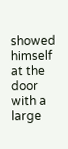showed himself at the door with a large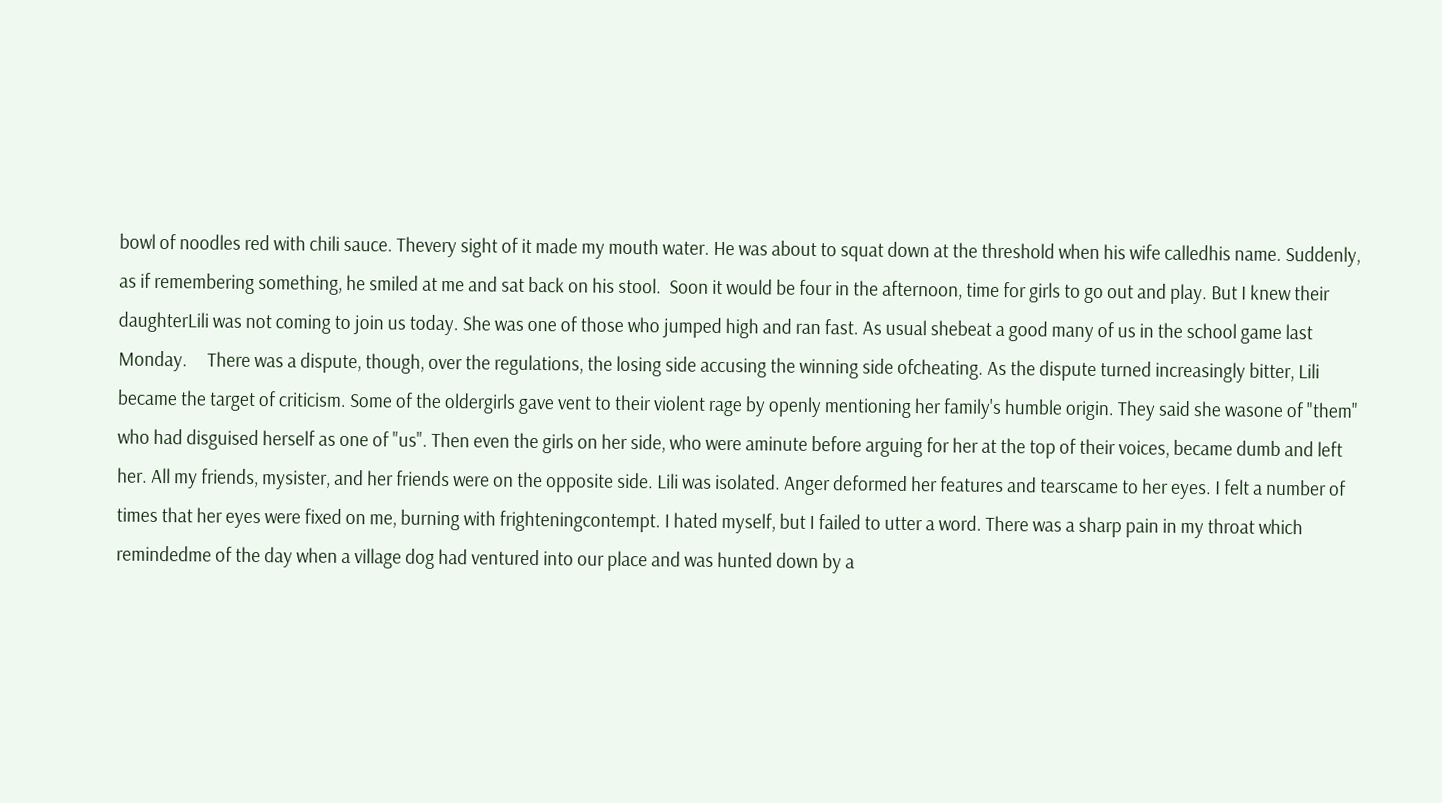bowl of noodles red with chili sauce. Thevery sight of it made my mouth water. He was about to squat down at the threshold when his wife calledhis name. Suddenly, as if remembering something, he smiled at me and sat back on his stool.  Soon it would be four in the afternoon, time for girls to go out and play. But I knew their daughterLili was not coming to join us today. She was one of those who jumped high and ran fast. As usual shebeat a good many of us in the school game last Monday.     There was a dispute, though, over the regulations, the losing side accusing the winning side ofcheating. As the dispute turned increasingly bitter, Lili became the target of criticism. Some of the oldergirls gave vent to their violent rage by openly mentioning her family's humble origin. They said she wasone of "them" who had disguised herself as one of "us". Then even the girls on her side, who were aminute before arguing for her at the top of their voices, became dumb and left her. All my friends, mysister, and her friends were on the opposite side. Lili was isolated. Anger deformed her features and tearscame to her eyes. I felt a number of times that her eyes were fixed on me, burning with frighteningcontempt. I hated myself, but I failed to utter a word. There was a sharp pain in my throat which remindedme of the day when a village dog had ventured into our place and was hunted down by a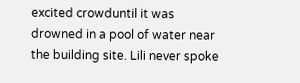excited crowduntil it was drowned in a pool of water near the building site. Lili never spoke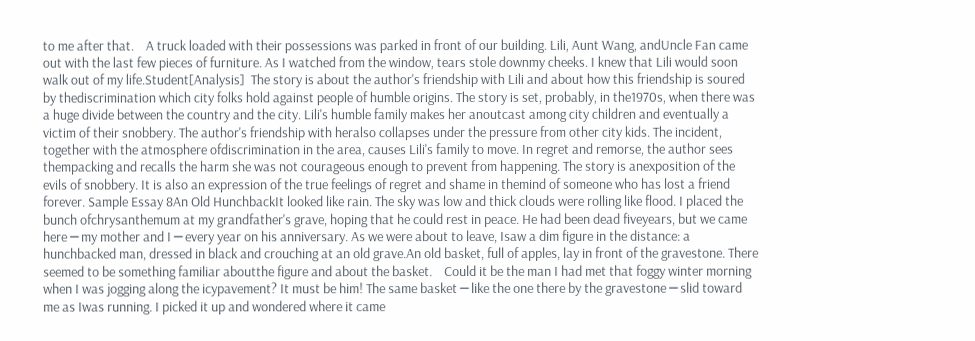to me after that.    A truck loaded with their possessions was parked in front of our building. Lili, Aunt Wang, andUncle Fan came out with the last few pieces of furniture. As I watched from the window, tears stole downmy cheeks. I knew that Lili would soon walk out of my life.Student[Analysis]  The story is about the author's friendship with Lili and about how this friendship is soured by thediscrimination which city folks hold against people of humble origins. The story is set, probably, in the1970s, when there was a huge divide between the country and the city. Lili's humble family makes her anoutcast among city children and eventually a victim of their snobbery. The author's friendship with heralso collapses under the pressure from other city kids. The incident, together with the atmosphere ofdiscrimination in the area, causes Lili's family to move. In regret and remorse, the author sees thempacking and recalls the harm she was not courageous enough to prevent from happening. The story is anexposition of the evils of snobbery. It is also an expression of the true feelings of regret and shame in themind of someone who has lost a friend forever. Sample Essay 8An Old HunchbackIt looked like rain. The sky was low and thick clouds were rolling like flood. I placed the bunch ofchrysanthemum at my grandfather's grave, hoping that he could rest in peace. He had been dead fiveyears, but we came here ─ my mother and I ─ every year on his anniversary. As we were about to leave, Isaw a dim figure in the distance: a hunchbacked man, dressed in black and crouching at an old grave.An old basket, full of apples, lay in front of the gravestone. There seemed to be something familiar aboutthe figure and about the basket.    Could it be the man I had met that foggy winter morning when I was jogging along the icypavement? It must be him! The same basket ─ like the one there by the gravestone ─ slid toward me as Iwas running. I picked it up and wondered where it came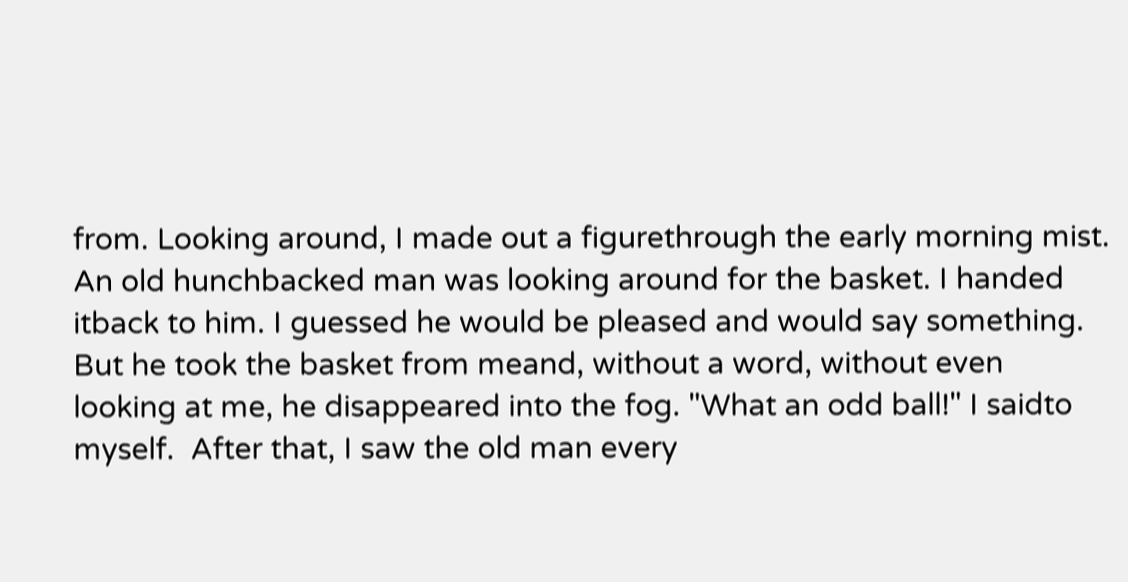from. Looking around, I made out a figurethrough the early morning mist. An old hunchbacked man was looking around for the basket. I handed itback to him. I guessed he would be pleased and would say something. But he took the basket from meand, without a word, without even looking at me, he disappeared into the fog. "What an odd ball!" I saidto myself.  After that, I saw the old man every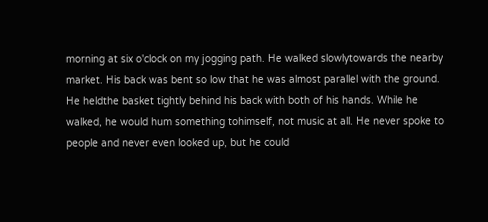morning at six o'clock on my jogging path. He walked slowlytowards the nearby market. His back was bent so low that he was almost parallel with the ground. He heldthe basket tightly behind his back with both of his hands. While he walked, he would hum something tohimself, not music at all. He never spoke to people and never even looked up, but he could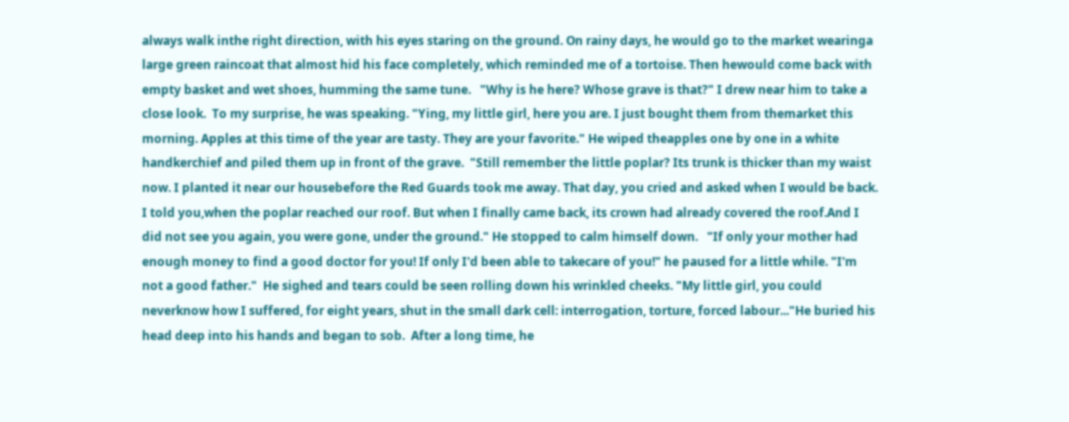always walk inthe right direction, with his eyes staring on the ground. On rainy days, he would go to the market wearinga large green raincoat that almost hid his face completely, which reminded me of a tortoise. Then hewould come back with empty basket and wet shoes, humming the same tune.   "Why is he here? Whose grave is that?" I drew near him to take a close look.  To my surprise, he was speaking. "Ying, my little girl, here you are. I just bought them from themarket this morning. Apples at this time of the year are tasty. They are your favorite." He wiped theapples one by one in a white handkerchief and piled them up in front of the grave.  "Still remember the little poplar? Its trunk is thicker than my waist now. I planted it near our housebefore the Red Guards took me away. That day, you cried and asked when I would be back. I told you,when the poplar reached our roof. But when I finally came back, its crown had already covered the roof.And I did not see you again, you were gone, under the ground." He stopped to calm himself down.   "If only your mother had enough money to find a good doctor for you! If only I'd been able to takecare of you!" he paused for a little while. "I'm not a good father."  He sighed and tears could be seen rolling down his wrinkled cheeks. "My little girl, you could neverknow how I suffered, for eight years, shut in the small dark cell: interrogation, torture, forced labour..."He buried his head deep into his hands and began to sob.  After a long time, he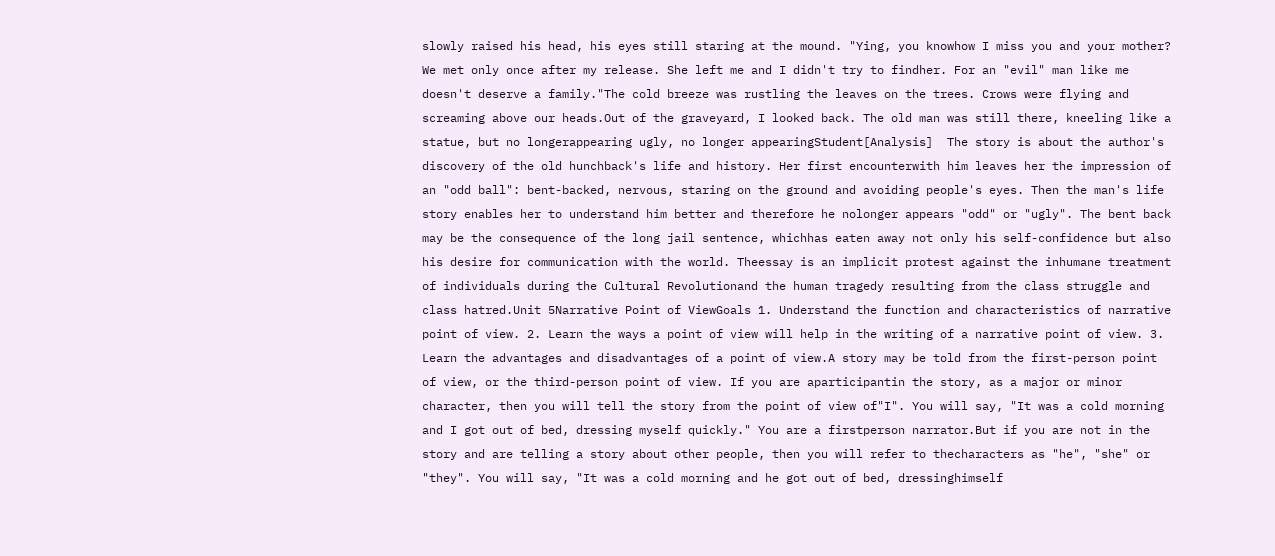slowly raised his head, his eyes still staring at the mound. "Ying, you knowhow I miss you and your mother? We met only once after my release. She left me and I didn't try to findher. For an "evil" man like me doesn't deserve a family."The cold breeze was rustling the leaves on the trees. Crows were flying and screaming above our heads.Out of the graveyard, I looked back. The old man was still there, kneeling like a statue, but no longerappearing ugly, no longer appearingStudent[Analysis]  The story is about the author's discovery of the old hunchback's life and history. Her first encounterwith him leaves her the impression of an "odd ball": bent-backed, nervous, staring on the ground and avoiding people's eyes. Then the man's life story enables her to understand him better and therefore he nolonger appears "odd" or "ugly". The bent back may be the consequence of the long jail sentence, whichhas eaten away not only his self-confidence but also his desire for communication with the world. Theessay is an implicit protest against the inhumane treatment of individuals during the Cultural Revolutionand the human tragedy resulting from the class struggle and class hatred.Unit 5Narrative Point of ViewGoals 1. Understand the function and characteristics of narrative point of view. 2. Learn the ways a point of view will help in the writing of a narrative point of view. 3. Learn the advantages and disadvantages of a point of view.A story may be told from the first-person point of view, or the third-person point of view. If you are aparticipantin the story, as a major or minor character, then you will tell the story from the point of view of"I". You will say, "It was a cold morning and I got out of bed, dressing myself quickly." You are a firstperson narrator.But if you are not in the story and are telling a story about other people, then you will refer to thecharacters as "he", "she" or "they". You will say, "It was a cold morning and he got out of bed, dressinghimself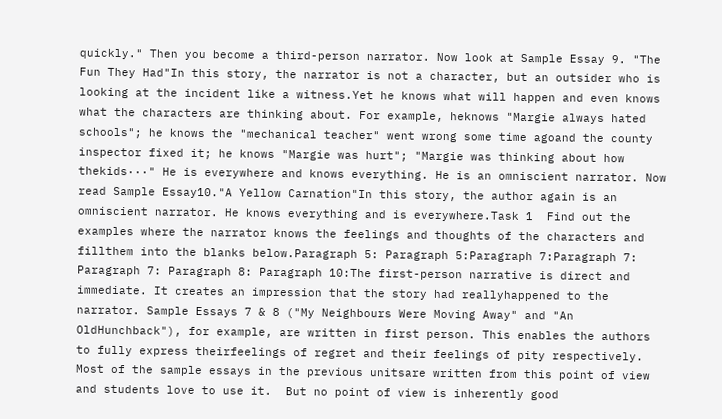quickly." Then you become a third-person narrator. Now look at Sample Essay 9. "The Fun They Had"In this story, the narrator is not a character, but an outsider who is looking at the incident like a witness.Yet he knows what will happen and even knows what the characters are thinking about. For example, heknows "Margie always hated schools"; he knows the "mechanical teacher" went wrong some time agoand the county inspector fixed it; he knows "Margie was hurt"; "Margie was thinking about how thekids···" He is everywhere and knows everything. He is an omniscient narrator. Now read Sample Essay10."A Yellow Carnation"In this story, the author again is an omniscient narrator. He knows everything and is everywhere.Task 1  Find out the examples where the narrator knows the feelings and thoughts of the characters and fillthem into the blanks below.Paragraph 5: Paragraph 5:Paragraph 7:Paragraph 7: Paragraph 7: Paragraph 8: Paragraph 10:The first-person narrative is direct and immediate. It creates an impression that the story had reallyhappened to the narrator. Sample Essays 7 & 8 ("My Neighbours Were Moving Away" and "An OldHunchback"), for example, are written in first person. This enables the authors to fully express theirfeelings of regret and their feelings of pity respectively. Most of the sample essays in the previous unitsare written from this point of view and students love to use it.  But no point of view is inherently good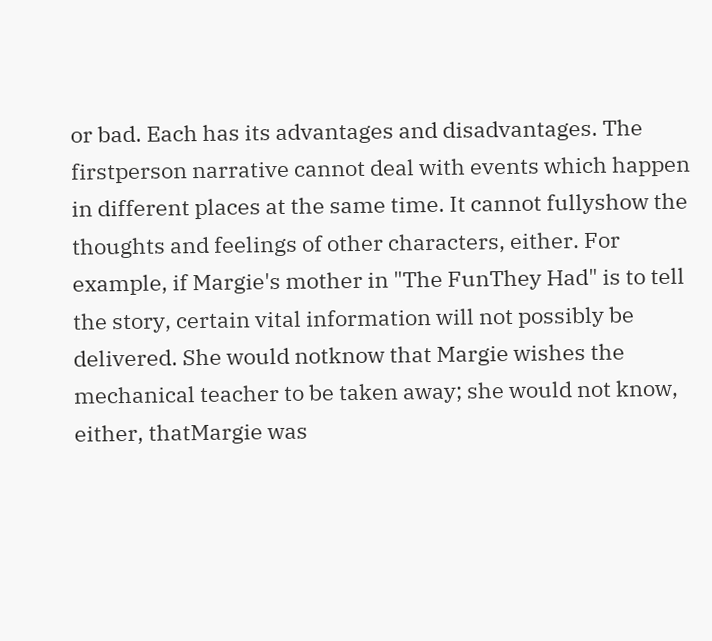or bad. Each has its advantages and disadvantages. The firstperson narrative cannot deal with events which happen in different places at the same time. It cannot fullyshow the thoughts and feelings of other characters, either. For example, if Margie's mother in "The FunThey Had" is to tell the story, certain vital information will not possibly be delivered. She would notknow that Margie wishes the mechanical teacher to be taken away; she would not know, either, thatMargie was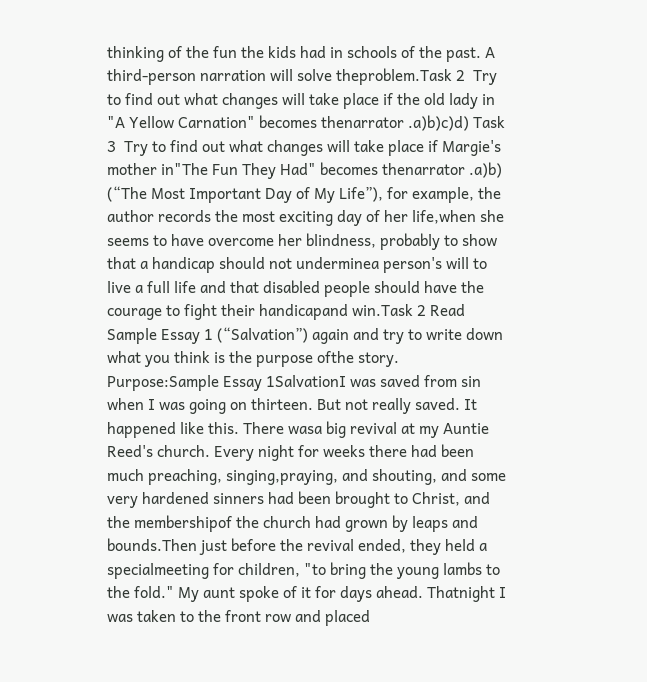thinking of the fun the kids had in schools of the past. A third-person narration will solve theproblem.Task 2  Try to find out what changes will take place if the old lady in "A Yellow Carnation" becomes thenarrator .a)b)c)d) Task 3  Try to find out what changes will take place if Margie's mother in"The Fun They Had" becomes thenarrator .a)b) (“The Most Important Day of My Life”), for example, the author records the most exciting day of her life,when she seems to have overcome her blindness, probably to show that a handicap should not underminea person's will to live a full life and that disabled people should have the courage to fight their handicapand win.Task 2 Read Sample Essay 1 (“Salvation”) again and try to write down what you think is the purpose ofthe story. Purpose:Sample Essay 1SalvationI was saved from sin when I was going on thirteen. But not really saved. It happened like this. There wasa big revival at my Auntie Reed's church. Every night for weeks there had been much preaching, singing,praying, and shouting, and some very hardened sinners had been brought to Christ, and the membershipof the church had grown by leaps and bounds.Then just before the revival ended, they held a specialmeeting for children, "to bring the young lambs to the fold." My aunt spoke of it for days ahead. Thatnight I was taken to the front row and placed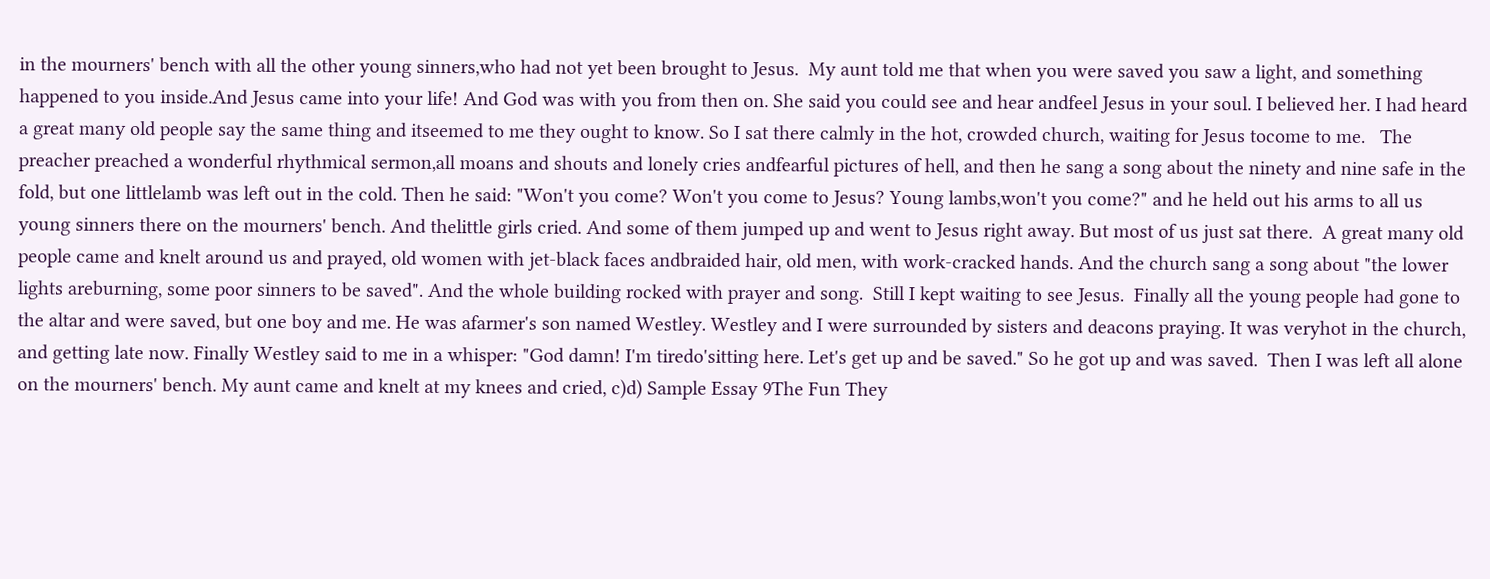in the mourners' bench with all the other young sinners,who had not yet been brought to Jesus.  My aunt told me that when you were saved you saw a light, and something happened to you inside.And Jesus came into your life! And God was with you from then on. She said you could see and hear andfeel Jesus in your soul. I believed her. I had heard a great many old people say the same thing and itseemed to me they ought to know. So I sat there calmly in the hot, crowded church, waiting for Jesus tocome to me.   The preacher preached a wonderful rhythmical sermon,all moans and shouts and lonely cries andfearful pictures of hell, and then he sang a song about the ninety and nine safe in the fold, but one littlelamb was left out in the cold. Then he said: "Won't you come? Won't you come to Jesus? Young lambs,won't you come?" and he held out his arms to all us young sinners there on the mourners' bench. And thelittle girls cried. And some of them jumped up and went to Jesus right away. But most of us just sat there.  A great many old people came and knelt around us and prayed, old women with jet-black faces andbraided hair, old men, with work-cracked hands. And the church sang a song about "the lower lights areburning, some poor sinners to be saved". And the whole building rocked with prayer and song.  Still I kept waiting to see Jesus.  Finally all the young people had gone to the altar and were saved, but one boy and me. He was afarmer's son named Westley. Westley and I were surrounded by sisters and deacons praying. It was veryhot in the church, and getting late now. Finally Westley said to me in a whisper: "God damn! I'm tiredo'sitting here. Let's get up and be saved." So he got up and was saved.  Then I was left all alone on the mourners' bench. My aunt came and knelt at my knees and cried, c)d) Sample Essay 9The Fun They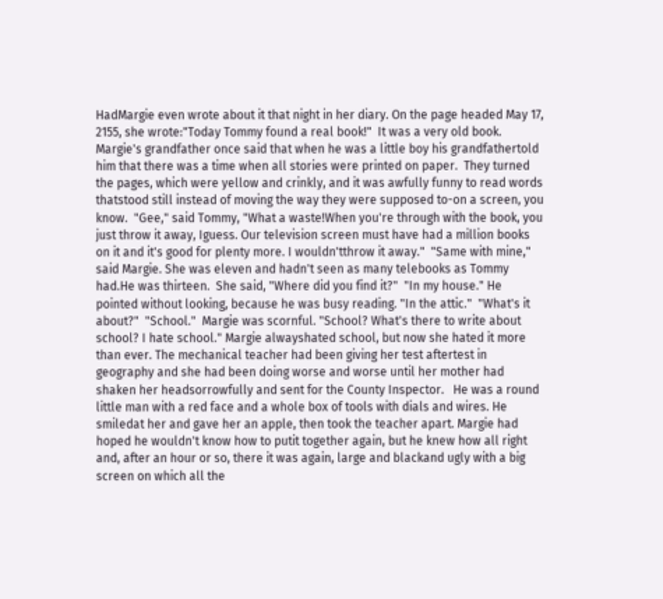HadMargie even wrote about it that night in her diary. On the page headed May 17, 2155, she wrote:"Today Tommy found a real book!"  It was a very old book. Margie's grandfather once said that when he was a little boy his grandfathertold him that there was a time when all stories were printed on paper.  They turned the pages, which were yellow and crinkly, and it was awfully funny to read words thatstood still instead of moving the way they were supposed to-on a screen, you know.  "Gee," said Tommy, "What a waste!When you're through with the book, you just throw it away, Iguess. Our television screen must have had a million books on it and it's good for plenty more. I wouldn'tthrow it away."  "Same with mine," said Margie. She was eleven and hadn't seen as many telebooks as Tommy had.He was thirteen.  She said, "Where did you find it?"  "In my house." He pointed without looking, because he was busy reading. "In the attic."  "What's it about?"  "School."  Margie was scornful. "School? What's there to write about school? I hate school." Margie alwayshated school, but now she hated it more than ever. The mechanical teacher had been giving her test aftertest in geography and she had been doing worse and worse until her mother had shaken her headsorrowfully and sent for the County Inspector.   He was a round little man with a red face and a whole box of tools with dials and wires. He smiledat her and gave her an apple, then took the teacher apart. Margie had hoped he wouldn't know how to putit together again, but he knew how all right and, after an hour or so, there it was again, large and blackand ugly with a big screen on which all the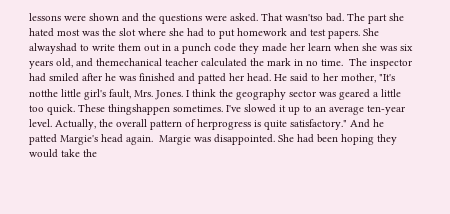lessons were shown and the questions were asked. That wasn'tso bad. The part she hated most was the slot where she had to put homework and test papers. She alwayshad to write them out in a punch code they made her learn when she was six years old, and themechanical teacher calculated the mark in no time.  The inspector had smiled after he was finished and patted her head. He said to her mother, "It's notthe little girl's fault, Mrs. Jones. I think the geography sector was geared a little too quick. These thingshappen sometimes. I've slowed it up to an average ten-year level. Actually, the overall pattern of herprogress is quite satisfactory." And he patted Margie's head again.  Margie was disappointed. She had been hoping they would take the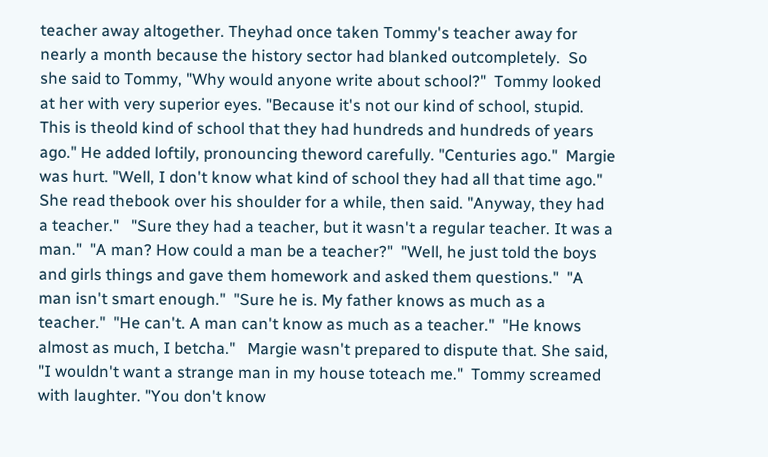teacher away altogether. Theyhad once taken Tommy's teacher away for nearly a month because the history sector had blanked outcompletely.  So she said to Tommy, "Why would anyone write about school?"  Tommy looked at her with very superior eyes. "Because it's not our kind of school, stupid. This is theold kind of school that they had hundreds and hundreds of years ago." He added loftily, pronouncing theword carefully. "Centuries ago."  Margie was hurt. "Well, I don't know what kind of school they had all that time ago." She read thebook over his shoulder for a while, then said. "Anyway, they had a teacher."   "Sure they had a teacher, but it wasn't a regular teacher. It was a man."  "A man? How could a man be a teacher?"  "Well, he just told the boys and girls things and gave them homework and asked them questions."  "A man isn't smart enough."  "Sure he is. My father knows as much as a teacher."  "He can't. A man can't know as much as a teacher."  "He knows almost as much, I betcha."   Margie wasn't prepared to dispute that. She said, "I wouldn't want a strange man in my house toteach me."  Tommy screamed with laughter. "You don't know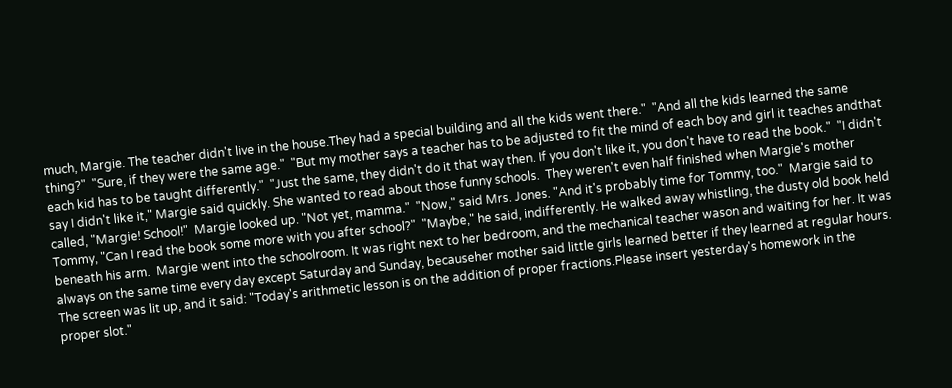much, Margie. The teacher didn't live in the house.They had a special building and all the kids went there."  "And all the kids learned the same thing?"  "Sure, if they were the same age."  "But my mother says a teacher has to be adjusted to fit the mind of each boy and girl it teaches andthat each kid has to be taught differently."  "Just the same, they didn't do it that way then. If you don't like it, you don't have to read the book."  "I didn't say I didn't like it," Margie said quickly. She wanted to read about those funny schools.  They weren't even half finished when Margie's mother called, "Margie! School!"  Margie looked up. "Not yet, mamma."  "Now," said Mrs. Jones. "And it's probably time for Tommy, too."  Margie said to Tommy, "Can I read the book some more with you after school?"  "Maybe," he said, indifferently. He walked away whistling, the dusty old book held beneath his arm.  Margie went into the schoolroom. It was right next to her bedroom, and the mechanical teacher wason and waiting for her. It was always on the same time every day except Saturday and Sunday, becauseher mother said little girls learned better if they learned at regular hours.  The screen was lit up, and it said: "Today's arithmetic lesson is on the addition of proper fractions.Please insert yesterday's homework in the proper slot."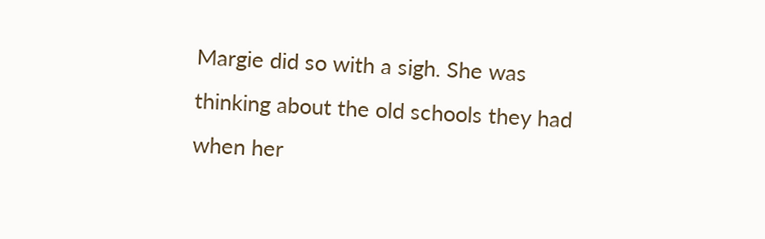Margie did so with a sigh. She was thinking about the old schools they had when her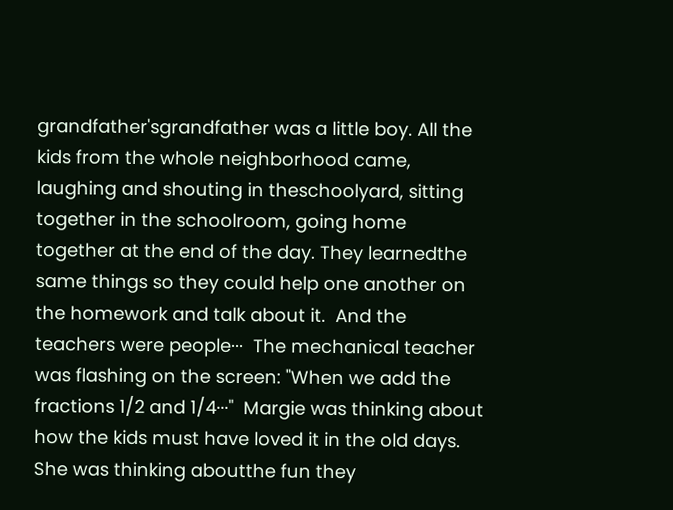grandfather'sgrandfather was a little boy. All the kids from the whole neighborhood came, laughing and shouting in theschoolyard, sitting together in the schoolroom, going home together at the end of the day. They learnedthe same things so they could help one another on the homework and talk about it.  And the teachers were people···  The mechanical teacher was flashing on the screen: "When we add the fractions 1/2 and 1/4···"  Margie was thinking about how the kids must have loved it in the old days. She was thinking aboutthe fun they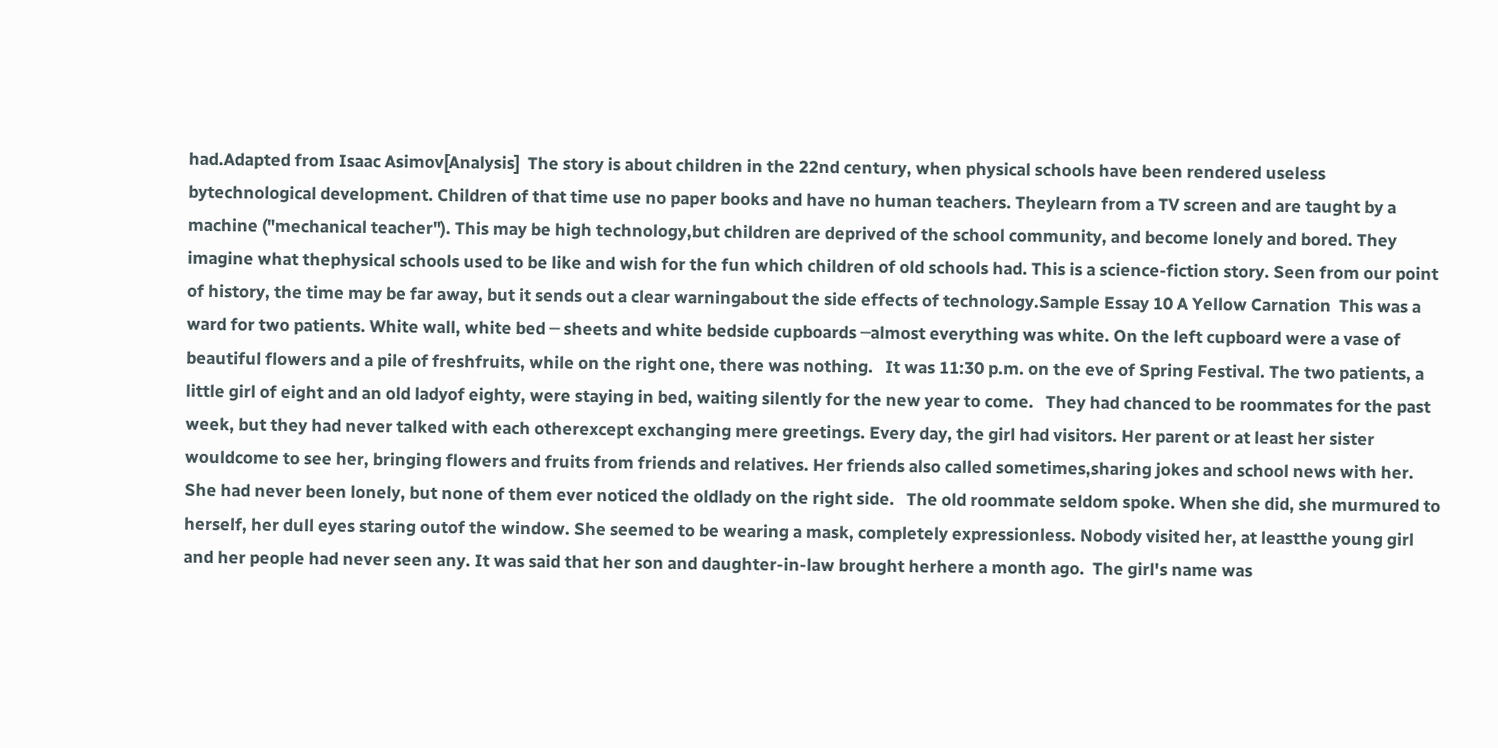had.Adapted from Isaac Asimov[Analysis]  The story is about children in the 22nd century, when physical schools have been rendered useless bytechnological development. Children of that time use no paper books and have no human teachers. Theylearn from a TV screen and are taught by a machine ("mechanical teacher"). This may be high technology,but children are deprived of the school community, and become lonely and bored. They imagine what thephysical schools used to be like and wish for the fun which children of old schools had. This is a science-fiction story. Seen from our point of history, the time may be far away, but it sends out a clear warningabout the side effects of technology.Sample Essay 10 A Yellow Carnation  This was a ward for two patients. White wall, white bed ─ sheets and white bedside cupboards ─almost everything was white. On the left cupboard were a vase of beautiful flowers and a pile of freshfruits, while on the right one, there was nothing.   It was 11:30 p.m. on the eve of Spring Festival. The two patients, a little girl of eight and an old ladyof eighty, were staying in bed, waiting silently for the new year to come.   They had chanced to be roommates for the past week, but they had never talked with each otherexcept exchanging mere greetings. Every day, the girl had visitors. Her parent or at least her sister wouldcome to see her, bringing flowers and fruits from friends and relatives. Her friends also called sometimes,sharing jokes and school news with her. She had never been lonely, but none of them ever noticed the oldlady on the right side.   The old roommate seldom spoke. When she did, she murmured to herself, her dull eyes staring outof the window. She seemed to be wearing a mask, completely expressionless. Nobody visited her, at leastthe young girl and her people had never seen any. It was said that her son and daughter-in-law brought herhere a month ago.  The girl's name was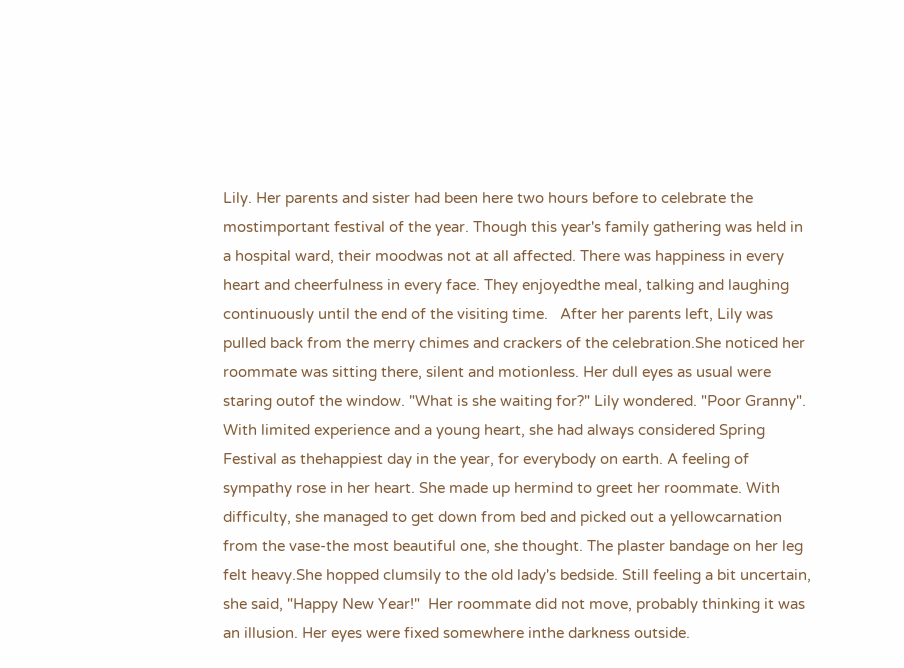Lily. Her parents and sister had been here two hours before to celebrate the mostimportant festival of the year. Though this year's family gathering was held in a hospital ward, their moodwas not at all affected. There was happiness in every heart and cheerfulness in every face. They enjoyedthe meal, talking and laughing continuously until the end of the visiting time.   After her parents left, Lily was pulled back from the merry chimes and crackers of the celebration.She noticed her roommate was sitting there, silent and motionless. Her dull eyes as usual were staring outof the window. "What is she waiting for?" Lily wondered. "Poor Granny".    With limited experience and a young heart, she had always considered Spring Festival as thehappiest day in the year, for everybody on earth. A feeling of sympathy rose in her heart. She made up hermind to greet her roommate. With difficulty, she managed to get down from bed and picked out a yellowcarnation from the vase-the most beautiful one, she thought. The plaster bandage on her leg felt heavy.She hopped clumsily to the old lady's bedside. Still feeling a bit uncertain, she said, "Happy New Year!"  Her roommate did not move, probably thinking it was an illusion. Her eyes were fixed somewhere inthe darkness outside.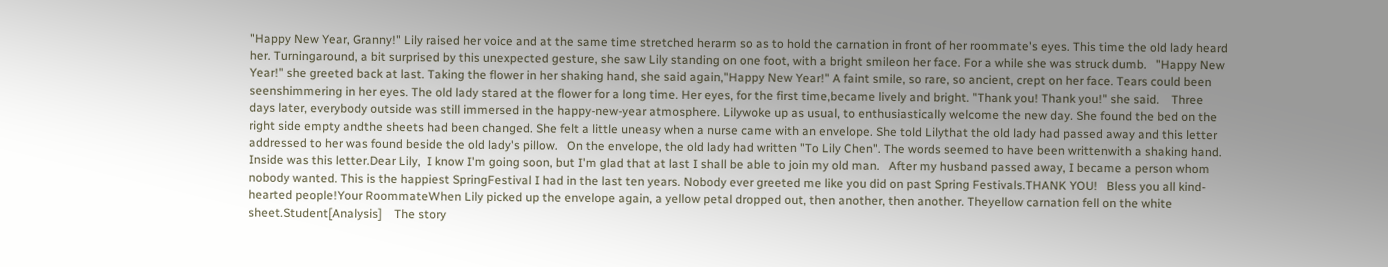"Happy New Year, Granny!" Lily raised her voice and at the same time stretched herarm so as to hold the carnation in front of her roommate's eyes. This time the old lady heard her. Turningaround, a bit surprised by this unexpected gesture, she saw Lily standing on one foot, with a bright smileon her face. For a while she was struck dumb.   "Happy New Year!" she greeted back at last. Taking the flower in her shaking hand, she said again,"Happy New Year!" A faint smile, so rare, so ancient, crept on her face. Tears could been seenshimmering in her eyes. The old lady stared at the flower for a long time. Her eyes, for the first time,became lively and bright. "Thank you! Thank you!" she said.    Three days later, everybody outside was still immersed in the happy-new-year atmosphere. Lilywoke up as usual, to enthusiastically welcome the new day. She found the bed on the right side empty andthe sheets had been changed. She felt a little uneasy when a nurse came with an envelope. She told Lilythat the old lady had passed away and this letter addressed to her was found beside the old lady's pillow.   On the envelope, the old lady had written "To Lily Chen". The words seemed to have been writtenwith a shaking hand. Inside was this letter.Dear Lily,  I know I'm going soon, but I'm glad that at last I shall be able to join my old man.   After my husband passed away, I became a person whom nobody wanted. This is the happiest SpringFestival I had in the last ten years. Nobody ever greeted me like you did on past Spring Festivals.THANK YOU!   Bless you all kind-hearted people!Your RoommateWhen Lily picked up the envelope again, a yellow petal dropped out, then another, then another. Theyellow carnation fell on the white sheet.Student[Analysis]    The story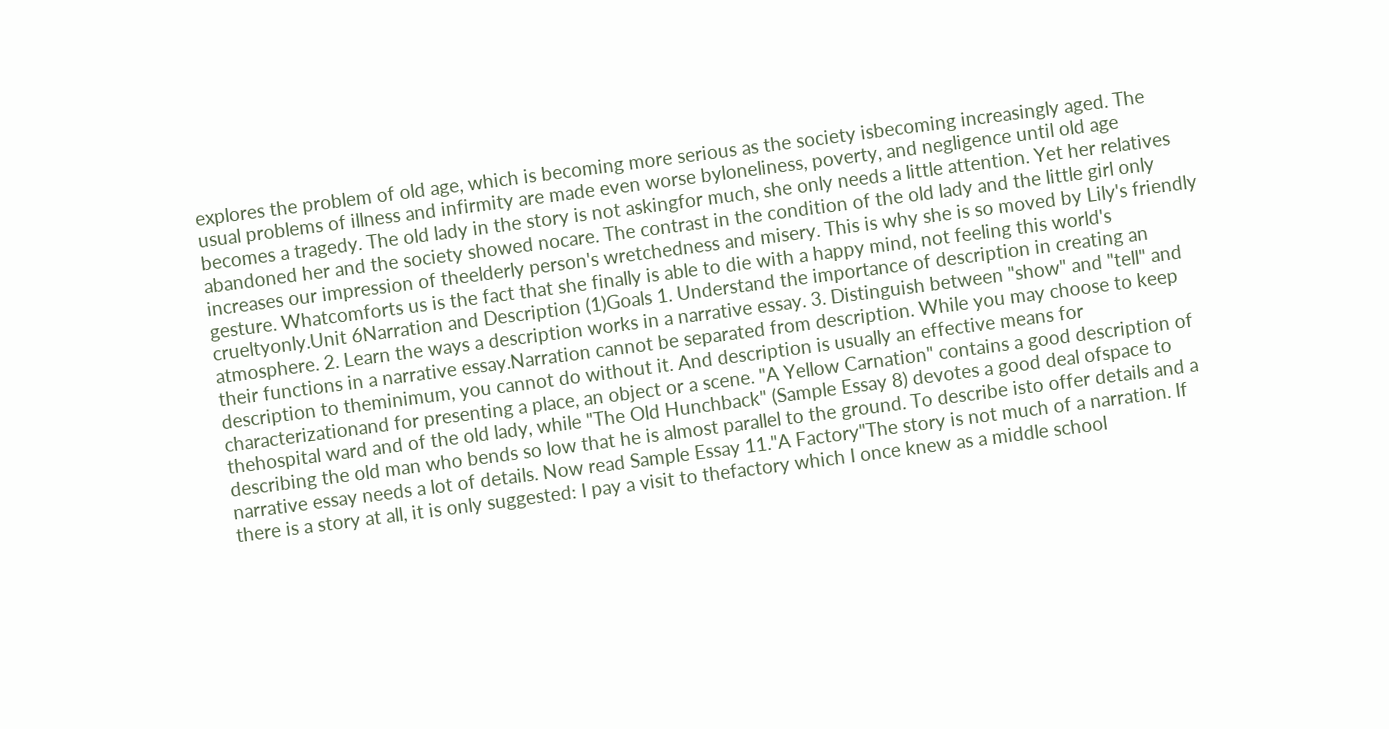explores the problem of old age, which is becoming more serious as the society isbecoming increasingly aged. The usual problems of illness and infirmity are made even worse byloneliness, poverty, and negligence until old age becomes a tragedy. The old lady in the story is not askingfor much, she only needs a little attention. Yet her relatives abandoned her and the society showed nocare. The contrast in the condition of the old lady and the little girl only increases our impression of theelderly person's wretchedness and misery. This is why she is so moved by Lily's friendly gesture. Whatcomforts us is the fact that she finally is able to die with a happy mind, not feeling this world's crueltyonly.Unit 6Narration and Description (1)Goals 1. Understand the importance of description in creating an atmosphere. 2. Learn the ways a description works in a narrative essay. 3. Distinguish between "show" and "tell" and their functions in a narrative essay.Narration cannot be separated from description. While you may choose to keep description to theminimum, you cannot do without it. And description is usually an effective means for characterizationand for presenting a place, an object or a scene. "A Yellow Carnation" contains a good description of thehospital ward and of the old lady, while "The Old Hunchback" (Sample Essay 8) devotes a good deal ofspace to describing the old man who bends so low that he is almost parallel to the ground. To describe isto offer details and a narrative essay needs a lot of details. Now read Sample Essay 11."A Factory"The story is not much of a narration. If there is a story at all, it is only suggested: I pay a visit to thefactory which I once knew as a middle school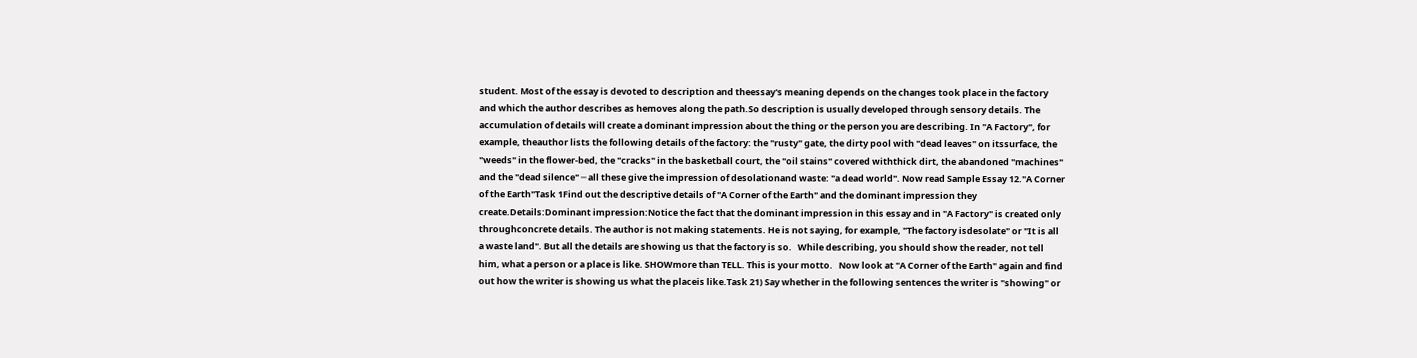student. Most of the essay is devoted to description and theessay's meaning depends on the changes took place in the factory and which the author describes as hemoves along the path.So description is usually developed through sensory details. The accumulation of details will create a dominant impression about the thing or the person you are describing. In "A Factory", for example, theauthor lists the following details of the factory: the "rusty" gate, the dirty pool with "dead leaves" on itssurface, the "weeds" in the flower-bed, the "cracks" in the basketball court, the "oil stains" covered withthick dirt, the abandoned "machines" and the "dead silence" ─ all these give the impression of desolationand waste: "a dead world". Now read Sample Essay 12."A Corner of the Earth"Task 1Find out the descriptive details of "A Corner of the Earth" and the dominant impression they create.Details:Dominant impression:Notice the fact that the dominant impression in this essay and in "A Factory" is created only throughconcrete details. The author is not making statements. He is not saying, for example, "The factory isdesolate" or "It is all a waste land". But all the details are showing us that the factory is so.   While describing, you should show the reader, not tell him, what a person or a place is like. SHOWmore than TELL. This is your motto.   Now look at "A Corner of the Earth" again and find out how the writer is showing us what the placeis like.Task 21) Say whether in the following sentences the writer is "showing" or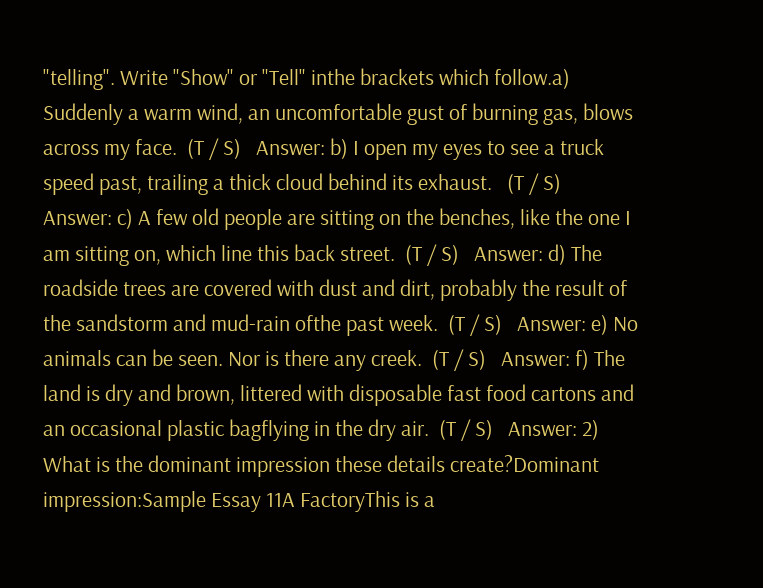"telling". Write "Show" or "Tell" inthe brackets which follow.a) Suddenly a warm wind, an uncomfortable gust of burning gas, blows across my face.  (T / S)   Answer: b) I open my eyes to see a truck speed past, trailing a thick cloud behind its exhaust.   (T / S)   Answer: c) A few old people are sitting on the benches, like the one I am sitting on, which line this back street.  (T / S)   Answer: d) The roadside trees are covered with dust and dirt, probably the result of the sandstorm and mud-rain ofthe past week.  (T / S)   Answer: e) No animals can be seen. Nor is there any creek.  (T / S)   Answer: f) The land is dry and brown, littered with disposable fast food cartons and an occasional plastic bagflying in the dry air.  (T / S)   Answer: 2) What is the dominant impression these details create?Dominant impression:Sample Essay 11A FactoryThis is a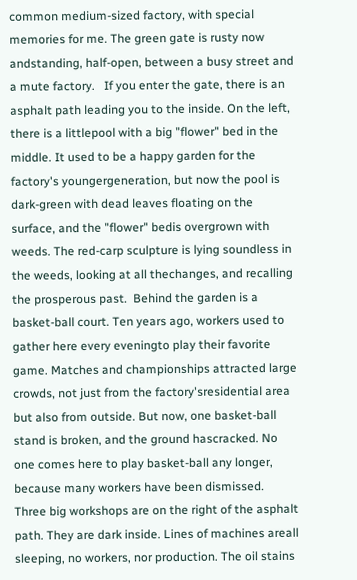common medium-sized factory, with special memories for me. The green gate is rusty now andstanding, half-open, between a busy street and a mute factory.   If you enter the gate, there is an asphalt path leading you to the inside. On the left, there is a littlepool with a big "flower" bed in the middle. It used to be a happy garden for the factory's youngergeneration, but now the pool is dark-green with dead leaves floating on the surface, and the "flower" bedis overgrown with weeds. The red-carp sculpture is lying soundless in the weeds, looking at all thechanges, and recalling the prosperous past.  Behind the garden is a basket-ball court. Ten years ago, workers used to gather here every eveningto play their favorite game. Matches and championships attracted large crowds, not just from the factory'sresidential area but also from outside. But now, one basket-ball stand is broken, and the ground hascracked. No one comes here to play basket-ball any longer, because many workers have been dismissed.   Three big workshops are on the right of the asphalt path. They are dark inside. Lines of machines areall sleeping, no workers, nor production. The oil stains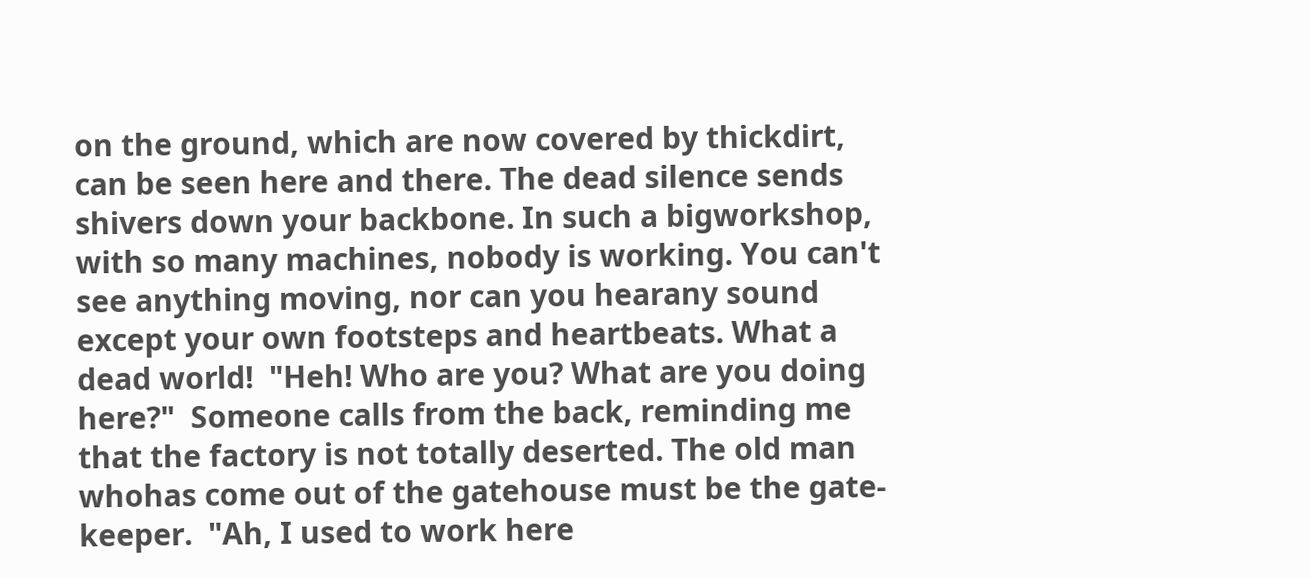on the ground, which are now covered by thickdirt, can be seen here and there. The dead silence sends shivers down your backbone. In such a bigworkshop, with so many machines, nobody is working. You can't see anything moving, nor can you hearany sound except your own footsteps and heartbeats. What a dead world!  "Heh! Who are you? What are you doing here?"  Someone calls from the back, reminding me that the factory is not totally deserted. The old man whohas come out of the gatehouse must be the gate-keeper.  "Ah, I used to work here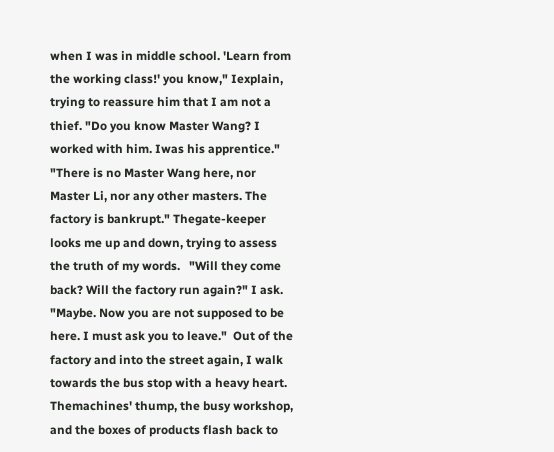when I was in middle school. 'Learn from the working class!' you know," Iexplain, trying to reassure him that I am not a thief. "Do you know Master Wang? I worked with him. Iwas his apprentice."  "There is no Master Wang here, nor Master Li, nor any other masters. The factory is bankrupt." Thegate-keeper looks me up and down, trying to assess the truth of my words.   "Will they come back? Will the factory run again?" I ask.  "Maybe. Now you are not supposed to be here. I must ask you to leave."  Out of the factory and into the street again, I walk towards the bus stop with a heavy heart. Themachines' thump, the busy workshop, and the boxes of products flash back to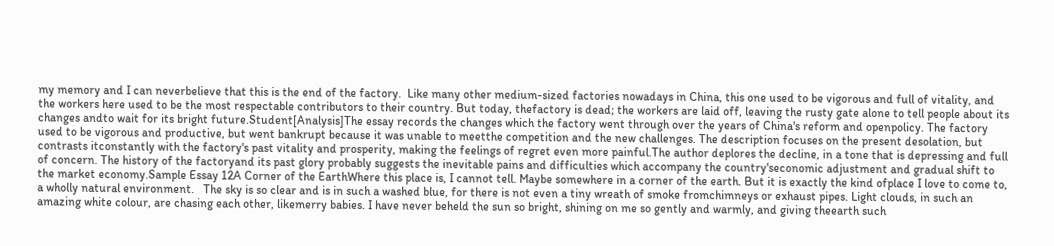my memory and I can neverbelieve that this is the end of the factory.  Like many other medium-sized factories nowadays in China, this one used to be vigorous and full of vitality, and the workers here used to be the most respectable contributors to their country. But today, thefactory is dead; the workers are laid off, leaving the rusty gate alone to tell people about its changes andto wait for its bright future.Student[Analysis]The essay records the changes which the factory went through over the years of China's reform and openpolicy. The factory used to be vigorous and productive, but went bankrupt because it was unable to meetthe competition and the new challenges. The description focuses on the present desolation, but contrasts itconstantly with the factory's past vitality and prosperity, making the feelings of regret even more painful.The author deplores the decline, in a tone that is depressing and full of concern. The history of the factoryand its past glory probably suggests the inevitable pains and difficulties which accompany the country'seconomic adjustment and gradual shift to the market economy.Sample Essay 12A Corner of the EarthWhere this place is, I cannot tell. Maybe somewhere in a corner of the earth. But it is exactly the kind ofplace I love to come to, a wholly natural environment.   The sky is so clear and is in such a washed blue, for there is not even a tiny wreath of smoke fromchimneys or exhaust pipes. Light clouds, in such an amazing white colour, are chasing each other, likemerry babies. I have never beheld the sun so bright, shining on me so gently and warmly, and giving theearth such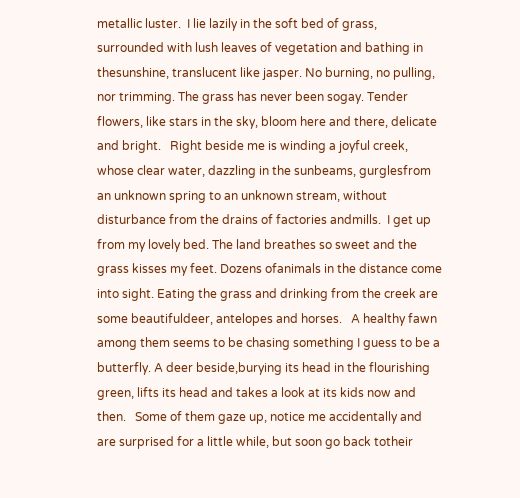metallic luster.  I lie lazily in the soft bed of grass, surrounded with lush leaves of vegetation and bathing in thesunshine, translucent like jasper. No burning, no pulling, nor trimming. The grass has never been sogay. Tender flowers, like stars in the sky, bloom here and there, delicate and bright.   Right beside me is winding a joyful creek, whose clear water, dazzling in the sunbeams, gurglesfrom an unknown spring to an unknown stream, without disturbance from the drains of factories andmills.  I get up from my lovely bed. The land breathes so sweet and the grass kisses my feet. Dozens ofanimals in the distance come into sight. Eating the grass and drinking from the creek are some beautifuldeer, antelopes and horses.   A healthy fawn among them seems to be chasing something I guess to be a butterfly. A deer beside,burying its head in the flourishing green, lifts its head and takes a look at its kids now and then.   Some of them gaze up, notice me accidentally and are surprised for a little while, but soon go back totheir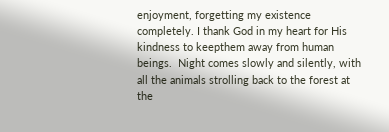enjoyment, forgetting my existence completely. I thank God in my heart for His kindness to keepthem away from human beings.  Night comes slowly and silently, with all the animals strolling back to the forest at the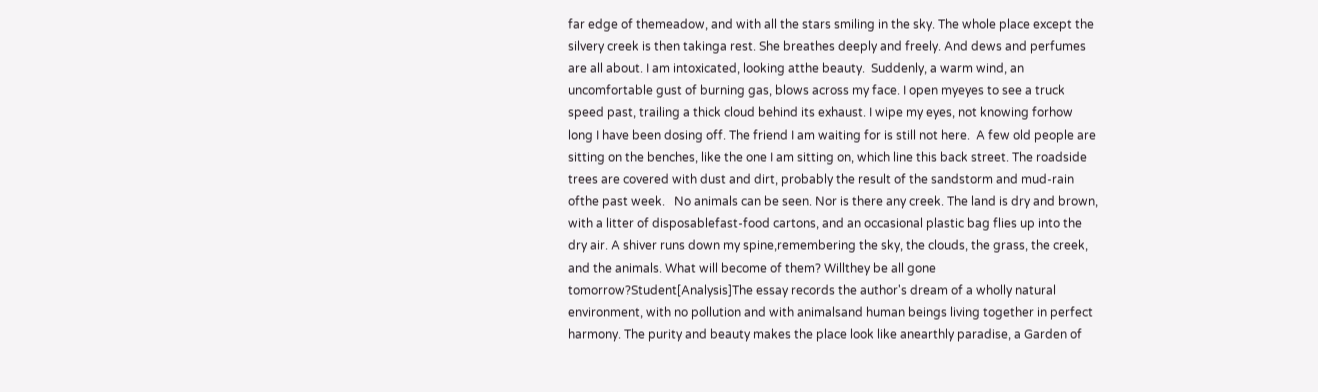far edge of themeadow, and with all the stars smiling in the sky. The whole place except the silvery creek is then takinga rest. She breathes deeply and freely. And dews and perfumes are all about. I am intoxicated, looking atthe beauty.  Suddenly, a warm wind, an uncomfortable gust of burning gas, blows across my face. I open myeyes to see a truck speed past, trailing a thick cloud behind its exhaust. I wipe my eyes, not knowing forhow long I have been dosing off. The friend I am waiting for is still not here.  A few old people are sitting on the benches, like the one I am sitting on, which line this back street. The roadside trees are covered with dust and dirt, probably the result of the sandstorm and mud-rain ofthe past week.   No animals can be seen. Nor is there any creek. The land is dry and brown, with a litter of disposablefast-food cartons, and an occasional plastic bag flies up into the dry air. A shiver runs down my spine,remembering the sky, the clouds, the grass, the creek, and the animals. What will become of them? Willthey be all gone tomorrow?Student[Analysis]The essay records the author's dream of a wholly natural environment, with no pollution and with animalsand human beings living together in perfect harmony. The purity and beauty makes the place look like anearthly paradise, a Garden of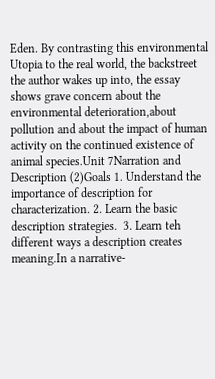Eden. By contrasting this environmental Utopia to the real world, the backstreet the author wakes up into, the essay shows grave concern about the environmental deterioration,about pollution and about the impact of human activity on the continued existence of animal species.Unit 7Narration and Description (2)Goals 1. Understand the importance of description for characterization. 2. Learn the basic description strategies.  3. Learn teh different ways a description creates meaning.In a narrative-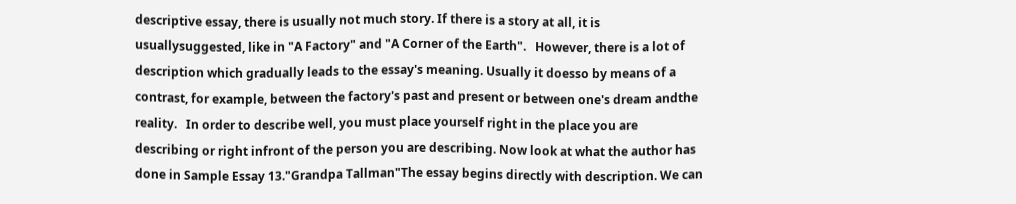descriptive essay, there is usually not much story. If there is a story at all, it is usuallysuggested, like in "A Factory" and "A Corner of the Earth".   However, there is a lot of description which gradually leads to the essay's meaning. Usually it doesso by means of a contrast, for example, between the factory's past and present or between one's dream andthe reality.   In order to describe well, you must place yourself right in the place you are describing or right infront of the person you are describing. Now look at what the author has done in Sample Essay 13."Grandpa Tallman"The essay begins directly with description. We can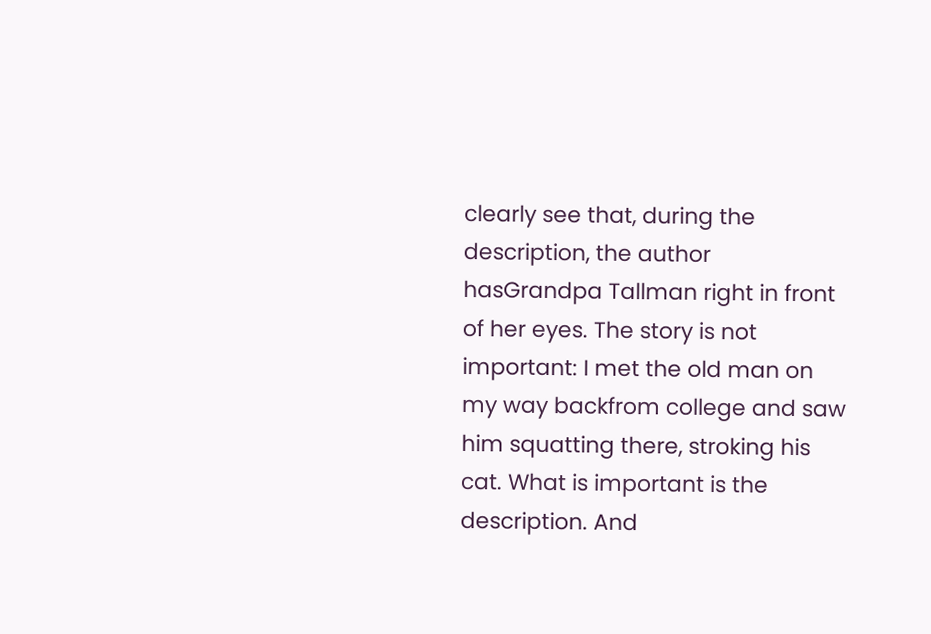clearly see that, during the description, the author hasGrandpa Tallman right in front of her eyes. The story is not important: I met the old man on my way backfrom college and saw him squatting there, stroking his cat. What is important is the description. And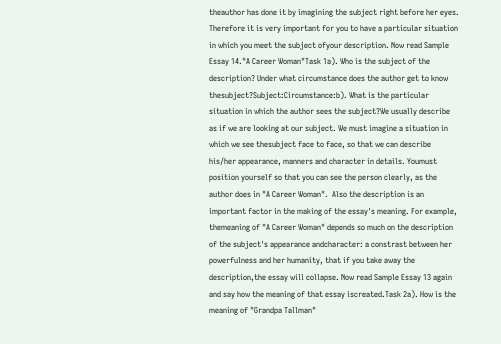theauthor has done it by imagining the subject right before her eyes.   Therefore it is very important for you to have a particular situation in which you meet the subject ofyour description. Now read Sample Essay 14."A Career Woman"Task 1a). Who is the subject of the description? Under what circumstance does the author get to know thesubject?Subject:Circumstance:b). What is the particular situation in which the author sees the subject?We usually describe as if we are looking at our subject. We must imagine a situation in which we see thesubject face to face, so that we can describe his/her appearance, manners and character in details. Youmust position yourself so that you can see the person clearly, as the author does in "A Career Woman".  Also the description is an important factor in the making of the essay's meaning. For example, themeaning of "A Career Woman" depends so much on the description of the subject's appearance andcharacter: a constrast between her powerfulness and her humanity, that if you take away the description,the essay will collapse. Now read Sample Essay 13 again and say how the meaning of that essay iscreated.Task 2a). How is the meaning of "Grandpa Tallman"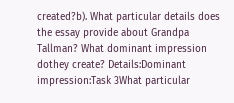created?b). What particular details does the essay provide about Grandpa Tallman? What dominant impression dothey create? Details:Dominant impression:Task 3What particular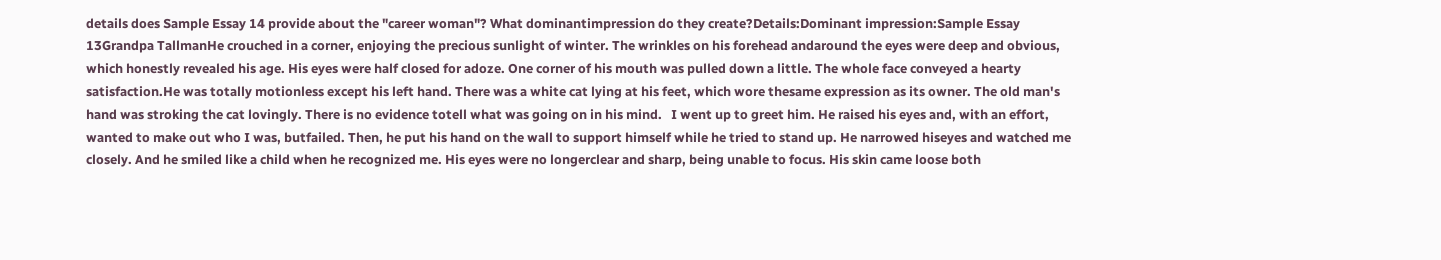details does Sample Essay 14 provide about the "career woman"? What dominantimpression do they create?Details:Dominant impression:Sample Essay 13Grandpa TallmanHe crouched in a corner, enjoying the precious sunlight of winter. The wrinkles on his forehead andaround the eyes were deep and obvious, which honestly revealed his age. His eyes were half closed for adoze. One corner of his mouth was pulled down a little. The whole face conveyed a hearty satisfaction.He was totally motionless except his left hand. There was a white cat lying at his feet, which wore thesame expression as its owner. The old man's hand was stroking the cat lovingly. There is no evidence totell what was going on in his mind.   I went up to greet him. He raised his eyes and, with an effort, wanted to make out who I was, butfailed. Then, he put his hand on the wall to support himself while he tried to stand up. He narrowed hiseyes and watched me closely. And he smiled like a child when he recognized me. His eyes were no longerclear and sharp, being unable to focus. His skin came loose both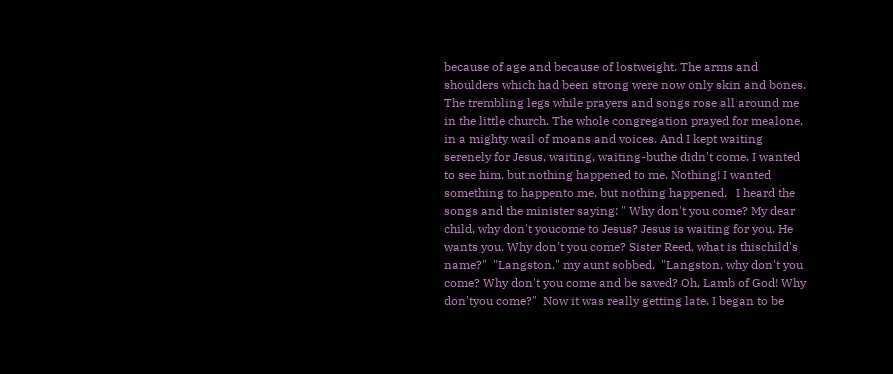because of age and because of lostweight. The arms and shoulders which had been strong were now only skin and bones. The trembling legs while prayers and songs rose all around me in the little church. The whole congregation prayed for mealone, in a mighty wail of moans and voices. And I kept waiting serenely for Jesus, waiting, waiting-buthe didn't come. I wanted to see him, but nothing happened to me. Nothing! I wanted something to happento me, but nothing happened.   I heard the songs and the minister saying: " Why don't you come? My dear child, why don't youcome to Jesus? Jesus is waiting for you. He wants you. Why don't you come? Sister Reed, what is thischild's name?"  "Langston," my aunt sobbed.  "Langston, why don't you come? Why don't you come and be saved? Oh, Lamb of God! Why don'tyou come?"  Now it was really getting late. I began to be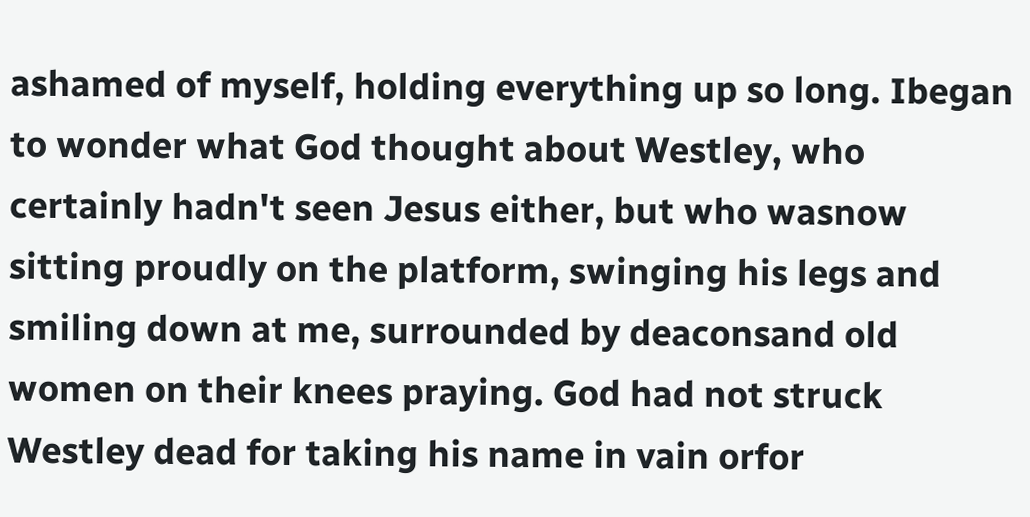ashamed of myself, holding everything up so long. Ibegan to wonder what God thought about Westley, who certainly hadn't seen Jesus either, but who wasnow sitting proudly on the platform, swinging his legs and smiling down at me, surrounded by deaconsand old women on their knees praying. God had not struck Westley dead for taking his name in vain orfor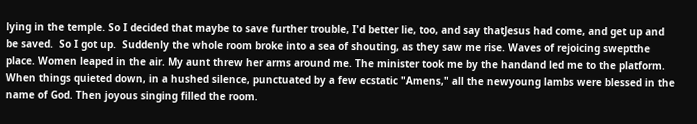lying in the temple. So I decided that maybe to save further trouble, I'd better lie, too, and say thatJesus had come, and get up and be saved.  So I got up.  Suddenly the whole room broke into a sea of shouting, as they saw me rise. Waves of rejoicing sweptthe place. Women leaped in the air. My aunt threw her arms around me. The minister took me by the handand led me to the platform.  When things quieted down, in a hushed silence, punctuated by a few ecstatic "Amens," all the newyoung lambs were blessed in the name of God. Then joyous singing filled the room.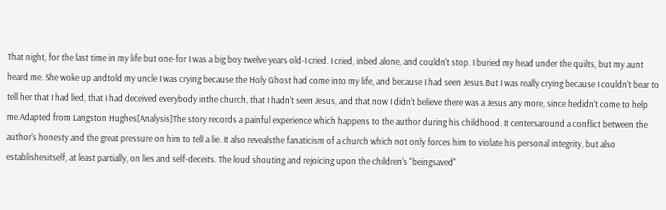That night, for the last time in my life but one-for I was a big boy twelve years old-I cried. I cried, inbed alone, and couldn't stop. I buried my head under the quilts, but my aunt heard me. She woke up andtold my uncle I was crying because the Holy Ghost had come into my life, and because I had seen Jesus.But I was really crying because I couldn't bear to tell her that I had lied, that I had deceived everybody inthe church, that I hadn't seen Jesus, and that now I didn't believe there was a Jesus any more, since hedidn't come to help me.Adapted from Langston Hughes[Analysis]The story records a painful experience which happens to the author during his childhood. It centersaround a conflict between the author's honesty and the great pressure on him to tell a lie. It also revealsthe fanaticism of a church which not only forces him to violate his personal integrity, but also establishesitself, at least partially, on lies and self-deceits. The loud shouting and rejoicing upon the children's "beingsaved"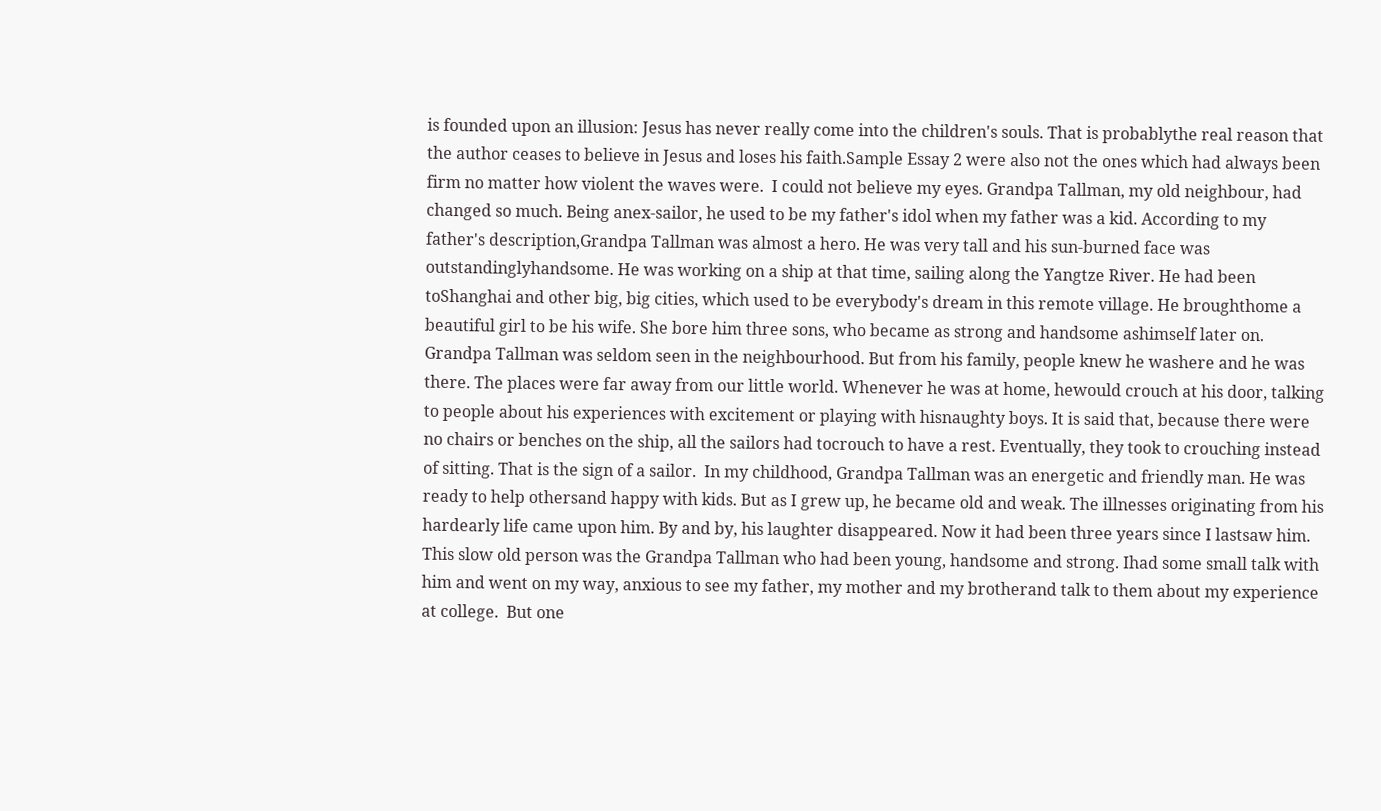is founded upon an illusion: Jesus has never really come into the children's souls. That is probablythe real reason that the author ceases to believe in Jesus and loses his faith.Sample Essay 2 were also not the ones which had always been firm no matter how violent the waves were.  I could not believe my eyes. Grandpa Tallman, my old neighbour, had changed so much. Being anex-sailor, he used to be my father's idol when my father was a kid. According to my father's description,Grandpa Tallman was almost a hero. He was very tall and his sun-burned face was outstandinglyhandsome. He was working on a ship at that time, sailing along the Yangtze River. He had been toShanghai and other big, big cities, which used to be everybody's dream in this remote village. He broughthome a beautiful girl to be his wife. She bore him three sons, who became as strong and handsome ashimself later on.  Grandpa Tallman was seldom seen in the neighbourhood. But from his family, people knew he washere and he was there. The places were far away from our little world. Whenever he was at home, hewould crouch at his door, talking to people about his experiences with excitement or playing with hisnaughty boys. It is said that, because there were no chairs or benches on the ship, all the sailors had tocrouch to have a rest. Eventually, they took to crouching instead of sitting. That is the sign of a sailor.  In my childhood, Grandpa Tallman was an energetic and friendly man. He was ready to help othersand happy with kids. But as I grew up, he became old and weak. The illnesses originating from his hardearly life came upon him. By and by, his laughter disappeared. Now it had been three years since I lastsaw him. This slow old person was the Grandpa Tallman who had been young, handsome and strong. Ihad some small talk with him and went on my way, anxious to see my father, my mother and my brotherand talk to them about my experience at college.  But one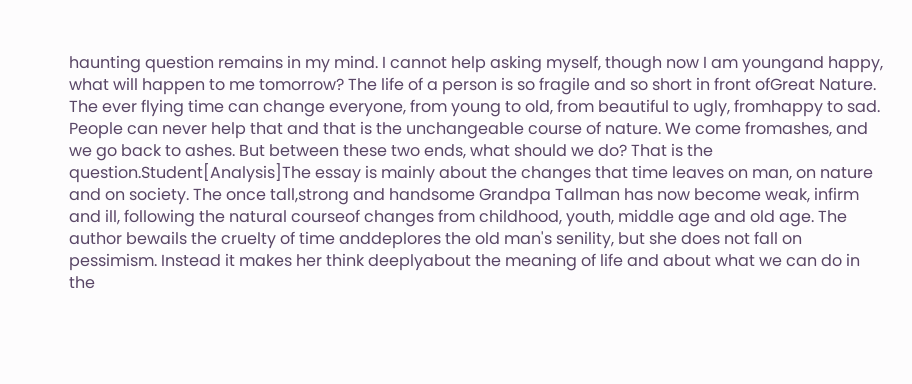haunting question remains in my mind. I cannot help asking myself, though now I am youngand happy, what will happen to me tomorrow? The life of a person is so fragile and so short in front ofGreat Nature. The ever flying time can change everyone, from young to old, from beautiful to ugly, fromhappy to sad. People can never help that and that is the unchangeable course of nature. We come fromashes, and we go back to ashes. But between these two ends, what should we do? That is the question.Student[Analysis]The essay is mainly about the changes that time leaves on man, on nature and on society. The once tall,strong and handsome Grandpa Tallman has now become weak, infirm and ill, following the natural courseof changes from childhood, youth, middle age and old age. The author bewails the cruelty of time anddeplores the old man's senility, but she does not fall on pessimism. Instead it makes her think deeplyabout the meaning of life and about what we can do in the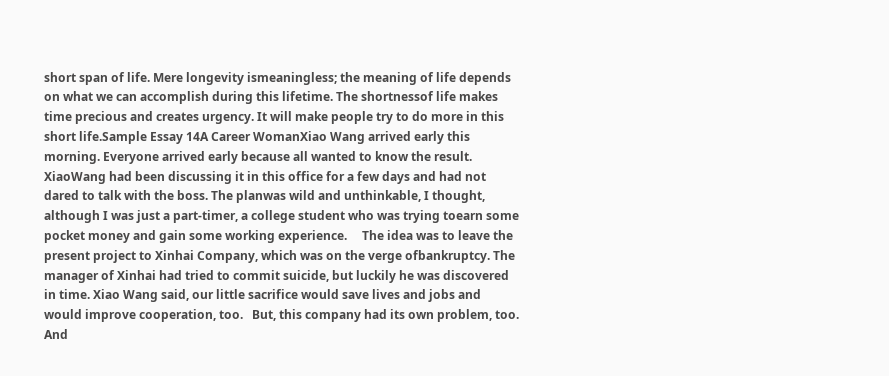short span of life. Mere longevity ismeaningless; the meaning of life depends on what we can accomplish during this lifetime. The shortnessof life makes time precious and creates urgency. It will make people try to do more in this short life.Sample Essay 14A Career WomanXiao Wang arrived early this morning. Everyone arrived early because all wanted to know the result. XiaoWang had been discussing it in this office for a few days and had not dared to talk with the boss. The planwas wild and unthinkable, I thought, although I was just a part-timer, a college student who was trying toearn some pocket money and gain some working experience.     The idea was to leave the present project to Xinhai Company, which was on the verge ofbankruptcy. The manager of Xinhai had tried to commit suicide, but luckily he was discovered in time. Xiao Wang said, our little sacrifice would save lives and jobs and would improve cooperation, too.   But, this company had its own problem, too. And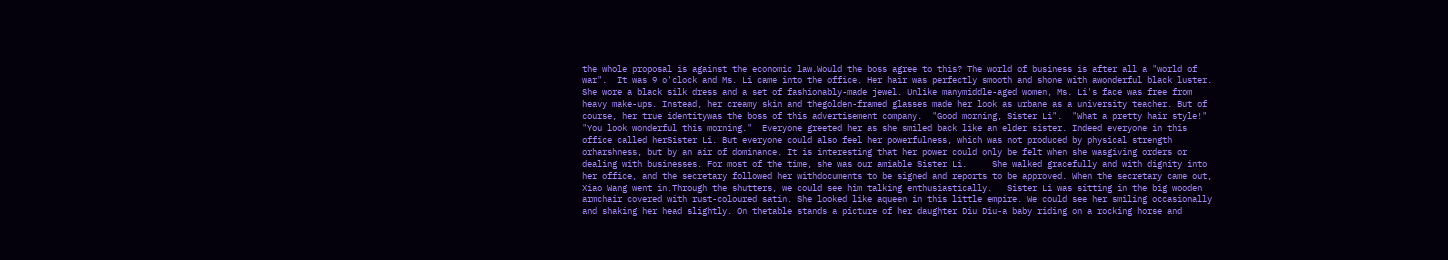the whole proposal is against the economic law.Would the boss agree to this? The world of business is after all a "world of war".  It was 9 o'clock and Ms. Li came into the office. Her hair was perfectly smooth and shone with awonderful black luster. She wore a black silk dress and a set of fashionably-made jewel. Unlike manymiddle-aged women, Ms. Li's face was free from heavy make-ups. Instead, her creamy skin and thegolden-framed glasses made her look as urbane as a university teacher. But of course, her true identitywas the boss of this advertisement company.  "Good morning, Sister Li".  "What a pretty hair style!"   "You look wonderful this morning."  Everyone greeted her as she smiled back like an elder sister. Indeed everyone in this office called herSister Li. But everyone could also feel her powerfulness, which was not produced by physical strength orharshness, but by an air of dominance. It is interesting that her power could only be felt when she wasgiving orders or dealing with businesses. For most of the time, she was our amiable Sister Li.     She walked gracefully and with dignity into her office, and the secretary followed her withdocuments to be signed and reports to be approved. When the secretary came out, Xiao Wang went in.Through the shutters, we could see him talking enthusiastically.   Sister Li was sitting in the big wooden armchair covered with rust-coloured satin. She looked like aqueen in this little empire. We could see her smiling occasionally and shaking her head slightly. On thetable stands a picture of her daughter Diu Diu-a baby riding on a rocking horse and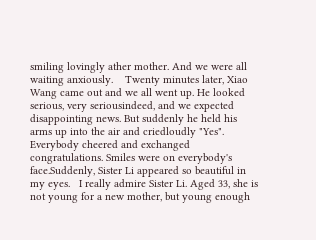smiling lovingly ather mother. And we were all waiting anxiously.    Twenty minutes later, Xiao Wang came out and we all went up. He looked serious, very seriousindeed, and we expected disappointing news. But suddenly he held his arms up into the air and criedloudly "Yes". Everybody cheered and exchanged congratulations. Smiles were on everybody's face.Suddenly, Sister Li appeared so beautiful in my eyes.   I really admire Sister Li. Aged 33, she is not young for a new mother, but young enough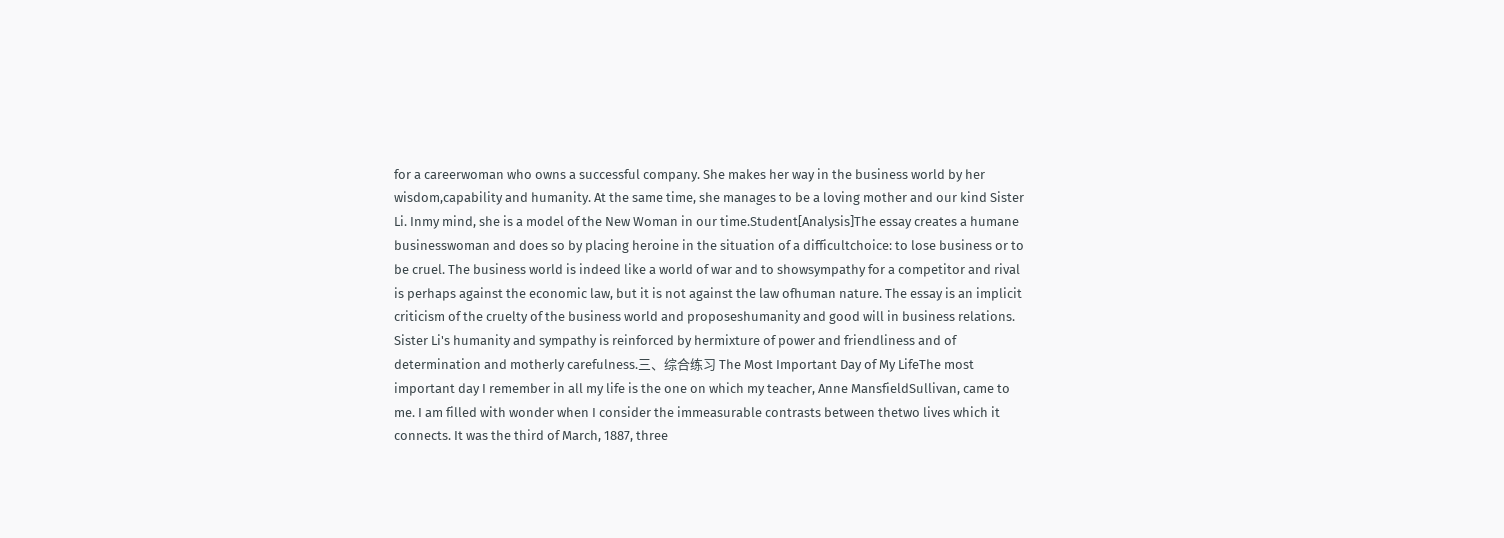for a careerwoman who owns a successful company. She makes her way in the business world by her wisdom,capability and humanity. At the same time, she manages to be a loving mother and our kind Sister Li. Inmy mind, she is a model of the New Woman in our time.Student[Analysis]The essay creates a humane businesswoman and does so by placing heroine in the situation of a difficultchoice: to lose business or to be cruel. The business world is indeed like a world of war and to showsympathy for a competitor and rival is perhaps against the economic law, but it is not against the law ofhuman nature. The essay is an implicit criticism of the cruelty of the business world and proposeshumanity and good will in business relations. Sister Li's humanity and sympathy is reinforced by hermixture of power and friendliness and of determination and motherly carefulness.三、综合练习 The Most Important Day of My LifeThe most important day I remember in all my life is the one on which my teacher, Anne MansfieldSullivan, came to me. I am filled with wonder when I consider the immeasurable contrasts between thetwo lives which it connects. It was the third of March, 1887, three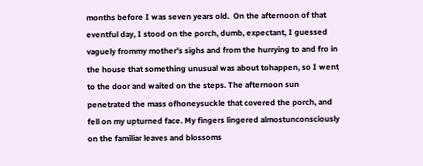months before I was seven years old.  On the afternoon of that eventful day, I stood on the porch, dumb, expectant, I guessed vaguely frommy mother's sighs and from the hurrying to and fro in the house that something unusual was about tohappen, so I went to the door and waited on the steps. The afternoon sun penetrated the mass ofhoneysuckle that covered the porch, and fell on my upturned face. My fingers lingered almostunconsciously on the familiar leaves and blossoms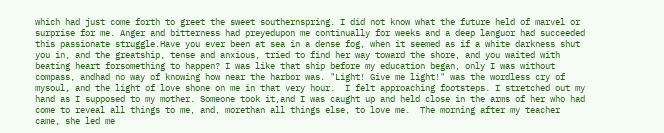which had just come forth to greet the sweet southernspring. I did not know what the future held of marvel or surprise for me. Anger and bitterness had preyedupon me continually for weeks and a deep languor had succeeded this passionate struggle.Have you ever been at sea in a dense fog, when it seemed as if a white darkness shut you in, and the greatship, tense and anxious, tried to find her way toward the shore, and you waited with beating heart forsomething to happen? I was like that ship before my education began, only I was without compass, andhad no way of knowing how near the harbor was. "Light! Give me light!" was the wordless cry of mysoul, and the light of love shone on me in that very hour.  I felt approaching footsteps. I stretched out my hand as I supposed to my mother. Someone took it,and I was caught up and held close in the arms of her who had come to reveal all things to me, and, morethan all things else, to love me.  The morning after my teacher came, she led me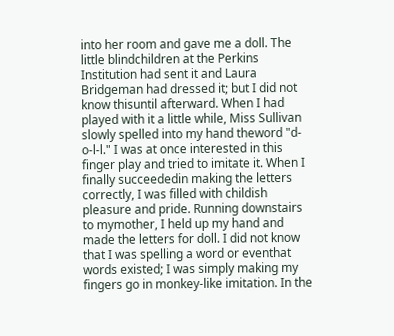into her room and gave me a doll. The little blindchildren at the Perkins Institution had sent it and Laura Bridgeman had dressed it; but I did not know thisuntil afterward. When I had played with it a little while, Miss Sullivan slowly spelled into my hand theword "d-o-l-l." I was at once interested in this finger play and tried to imitate it. When I finally succeededin making the letters correctly, I was filled with childish pleasure and pride. Running downstairs to mymother, I held up my hand and made the letters for doll. I did not know that I was spelling a word or eventhat words existed; I was simply making my fingers go in monkey-like imitation. In the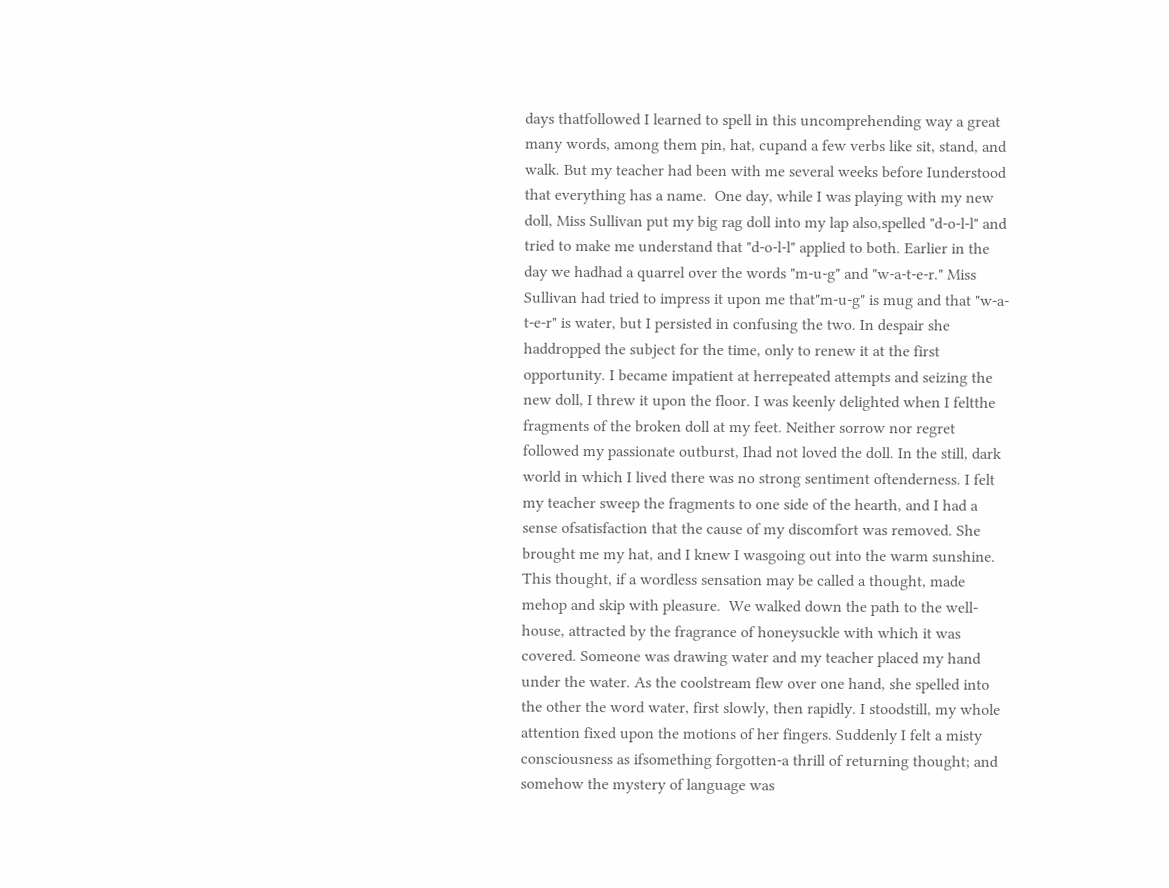days thatfollowed I learned to spell in this uncomprehending way a great many words, among them pin, hat, cupand a few verbs like sit, stand, and walk. But my teacher had been with me several weeks before Iunderstood that everything has a name.  One day, while I was playing with my new doll, Miss Sullivan put my big rag doll into my lap also,spelled "d-o-l-l" and tried to make me understand that "d-o-l-l" applied to both. Earlier in the day we hadhad a quarrel over the words "m-u-g" and "w-a-t-e-r." Miss Sullivan had tried to impress it upon me that"m-u-g" is mug and that "w-a-t-e-r" is water, but I persisted in confusing the two. In despair she haddropped the subject for the time, only to renew it at the first opportunity. I became impatient at herrepeated attempts and seizing the new doll, I threw it upon the floor. I was keenly delighted when I feltthe fragments of the broken doll at my feet. Neither sorrow nor regret followed my passionate outburst, Ihad not loved the doll. In the still, dark world in which I lived there was no strong sentiment oftenderness. I felt my teacher sweep the fragments to one side of the hearth, and I had a sense ofsatisfaction that the cause of my discomfort was removed. She brought me my hat, and I knew I wasgoing out into the warm sunshine. This thought, if a wordless sensation may be called a thought, made mehop and skip with pleasure.  We walked down the path to the well-house, attracted by the fragrance of honeysuckle with which it was covered. Someone was drawing water and my teacher placed my hand under the water. As the coolstream flew over one hand, she spelled into the other the word water, first slowly, then rapidly. I stoodstill, my whole attention fixed upon the motions of her fingers. Suddenly I felt a misty consciousness as ifsomething forgotten-a thrill of returning thought; and somehow the mystery of language was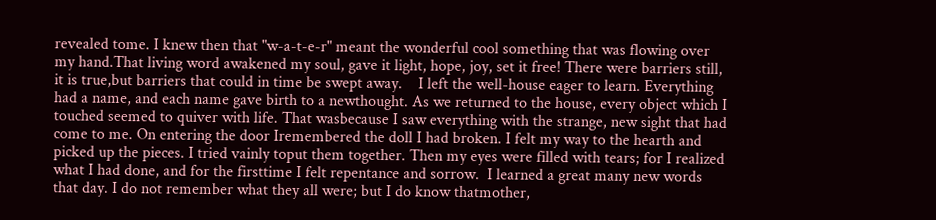revealed tome. I knew then that "w-a-t-e-r" meant the wonderful cool something that was flowing over my hand.That living word awakened my soul, gave it light, hope, joy, set it free! There were barriers still, it is true,but barriers that could in time be swept away.    I left the well-house eager to learn. Everything had a name, and each name gave birth to a newthought. As we returned to the house, every object which I touched seemed to quiver with life. That wasbecause I saw everything with the strange, new sight that had come to me. On entering the door Iremembered the doll I had broken. I felt my way to the hearth and picked up the pieces. I tried vainly toput them together. Then my eyes were filled with tears; for I realized what I had done, and for the firsttime I felt repentance and sorrow.  I learned a great many new words that day. I do not remember what they all were; but I do know thatmother,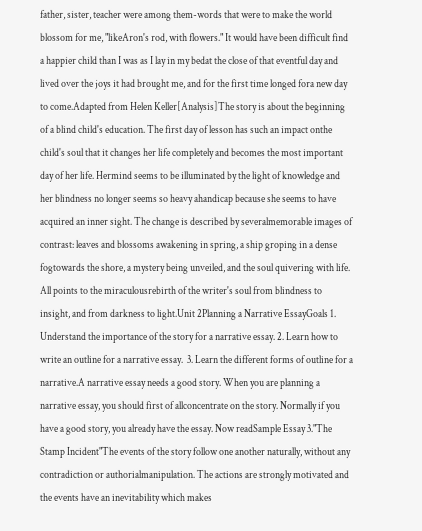father, sister, teacher were among them-words that were to make the world blossom for me, "likeAron's rod, with flowers." It would have been difficult find a happier child than I was as I lay in my bedat the close of that eventful day and lived over the joys it had brought me, and for the first time longed fora new day to come.Adapted from Helen Keller[Analysis]The story is about the beginning of a blind child's education. The first day of lesson has such an impact onthe child's soul that it changes her life completely and becomes the most important day of her life. Hermind seems to be illuminated by the light of knowledge and her blindness no longer seems so heavy ahandicap because she seems to have acquired an inner sight. The change is described by severalmemorable images of contrast: leaves and blossoms awakening in spring, a ship groping in a dense fogtowards the shore, a mystery being unveiled, and the soul quivering with life. All points to the miraculousrebirth of the writer's soul from blindness to insight, and from darkness to light.Unit 2Planning a Narrative EssayGoals 1. Understand the importance of the story for a narrative essay. 2. Learn how to write an outline for a narrative essay.  3. Learn the different forms of outline for a narrative.A narrative essay needs a good story. When you are planning a narrative essay, you should first of allconcentrate on the story. Normally if you have a good story, you already have the essay. Now readSample Essay 3."The Stamp Incident"The events of the story follow one another naturally, without any contradiction or authorialmanipulation. The actions are strongly motivated and the events have an inevitability which makes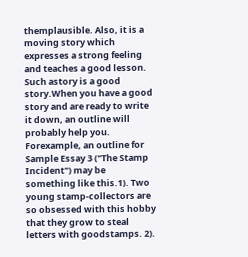themplausible. Also, it is a moving story which expresses a strong feeling and teaches a good lesson. Such astory is a good story.When you have a good story and are ready to write it down, an outline will probably help you. Forexample, an outline for Sample Essay 3 ("The Stamp Incident") may be something like this.1). Two young stamp-collectors are so obsessed with this hobby that they grow to steal letters with goodstamps. 2).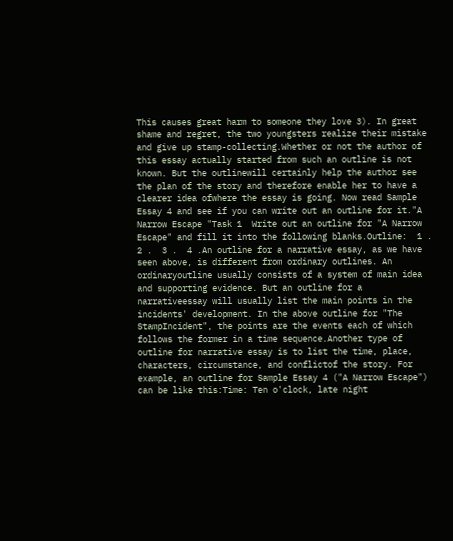This causes great harm to someone they love 3). In great shame and regret, the two youngsters realize their mistake and give up stamp-collecting.Whether or not the author of this essay actually started from such an outline is not known. But the outlinewill certainly help the author see the plan of the story and therefore enable her to have a clearer idea ofwhere the essay is going. Now read Sample Essay 4 and see if you can write out an outline for it."A Narrow Escape "Task 1  Write out an outline for "A Narrow Escape" and fill it into the following blanks.Outline:  1 .  2 .  3 .  4 .An outline for a narrative essay, as we have seen above, is different from ordinary outlines. An ordinaryoutline usually consists of a system of main idea and supporting evidence. But an outline for a narrativeessay will usually list the main points in the incidents' development. In the above outline for "The StampIncident", the points are the events each of which follows the former in a time sequence.Another type of outline for narrative essay is to list the time, place, characters, circumstance, and conflictof the story. For example, an outline for Sample Essay 4 ("A Narrow Escape") can be like this:Time: Ten o'clock, late night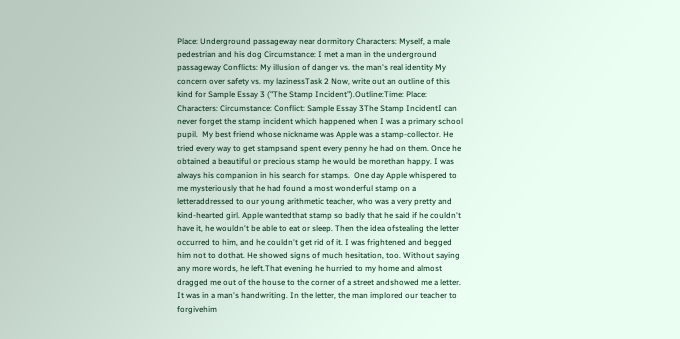Place: Underground passageway near dormitory Characters: Myself, a male pedestrian and his dog Circumstance: I met a man in the underground passageway Conflicts: My illusion of danger vs. the man's real identity My concern over safety vs. my lazinessTask 2 Now, write out an outline of this kind for Sample Essay 3 ("The Stamp Incident").Outline:Time: Place: Characters: Circumstance: Conflict: Sample Essay 3The Stamp IncidentI can never forget the stamp incident which happened when I was a primary school pupil.  My best friend whose nickname was Apple was a stamp-collector. He tried every way to get stampsand spent every penny he had on them. Once he obtained a beautiful or precious stamp he would be morethan happy. I was always his companion in his search for stamps.  One day Apple whispered to me mysteriously that he had found a most wonderful stamp on a letteraddressed to our young arithmetic teacher, who was a very pretty and kind-hearted girl. Apple wantedthat stamp so badly that he said if he couldn't have it, he wouldn't be able to eat or sleep. Then the idea ofstealing the letter occurred to him, and he couldn't get rid of it. I was frightened and begged him not to dothat. He showed signs of much hesitation, too. Without saying any more words, he left.That evening he hurried to my home and almost dragged me out of the house to the corner of a street andshowed me a letter. It was in a man's handwriting. In the letter, the man implored our teacher to forgivehim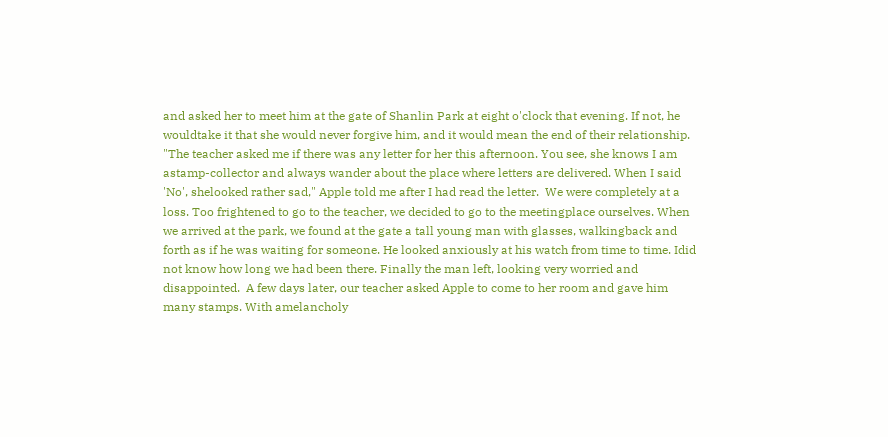and asked her to meet him at the gate of Shanlin Park at eight o'clock that evening. If not, he wouldtake it that she would never forgive him, and it would mean the end of their relationship.   "The teacher asked me if there was any letter for her this afternoon. You see, she knows I am astamp-collector and always wander about the place where letters are delivered. When I said 'No', shelooked rather sad," Apple told me after I had read the letter.  We were completely at a loss. Too frightened to go to the teacher, we decided to go to the meetingplace ourselves. When we arrived at the park, we found at the gate a tall young man with glasses, walkingback and forth as if he was waiting for someone. He looked anxiously at his watch from time to time. Idid not know how long we had been there. Finally the man left, looking very worried and disappointed.  A few days later, our teacher asked Apple to come to her room and gave him many stamps. With amelancholy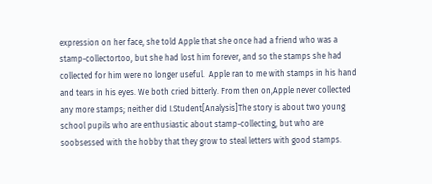expression on her face, she told Apple that she once had a friend who was a stamp-collectortoo, but she had lost him forever, and so the stamps she had collected for him were no longer useful.  Apple ran to me with stamps in his hand and tears in his eyes. We both cried bitterly. From then on,Apple never collected any more stamps; neither did I.Student[Analysis]The story is about two young school pupils who are enthusiastic about stamp-collecting, but who are soobsessed with the hobby that they grow to steal letters with good stamps.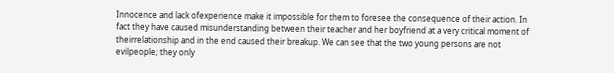Innocence and lack ofexperience make it impossible for them to foresee the consequence of their action. In fact they have caused misunderstanding between their teacher and her boyfriend at a very critical moment of theirrelationship and in the end caused their breakup. We can see that the two young persons are not evilpeople; they only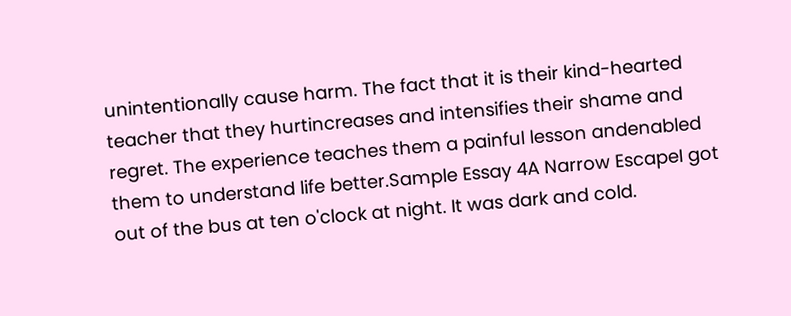unintentionally cause harm. The fact that it is their kind-hearted teacher that they hurtincreases and intensifies their shame and regret. The experience teaches them a painful lesson andenabled them to understand life better.Sample Essay 4A Narrow EscapeI got out of the bus at ten o'clock at night. It was dark and cold.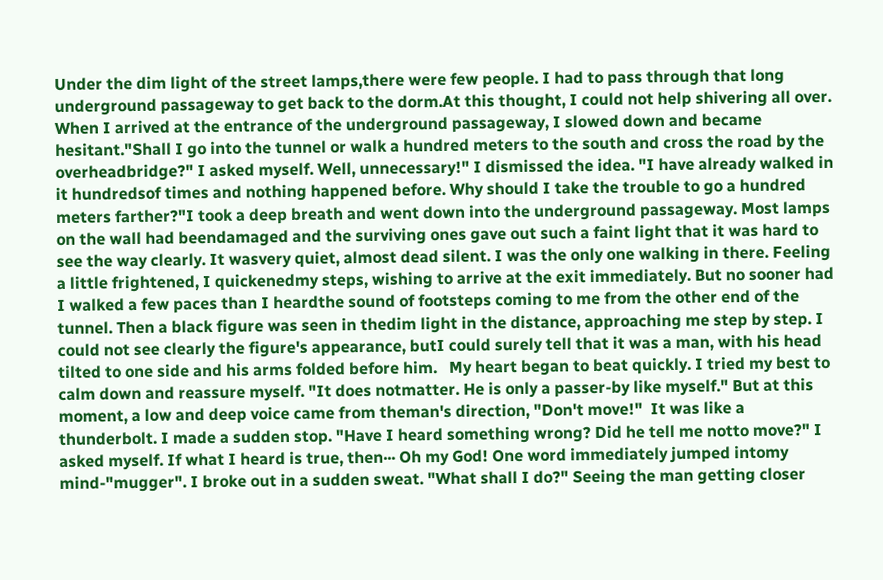Under the dim light of the street lamps,there were few people. I had to pass through that long underground passageway to get back to the dorm.At this thought, I could not help shivering all over.  When I arrived at the entrance of the underground passageway, I slowed down and became hesitant."Shall I go into the tunnel or walk a hundred meters to the south and cross the road by the overheadbridge?" I asked myself. Well, unnecessary!" I dismissed the idea. "I have already walked in it hundredsof times and nothing happened before. Why should I take the trouble to go a hundred meters farther?"I took a deep breath and went down into the underground passageway. Most lamps on the wall had beendamaged and the surviving ones gave out such a faint light that it was hard to see the way clearly. It wasvery quiet, almost dead silent. I was the only one walking in there. Feeling a little frightened, I quickenedmy steps, wishing to arrive at the exit immediately. But no sooner had I walked a few paces than I heardthe sound of footsteps coming to me from the other end of the tunnel. Then a black figure was seen in thedim light in the distance, approaching me step by step. I could not see clearly the figure's appearance, butI could surely tell that it was a man, with his head tilted to one side and his arms folded before him.   My heart began to beat quickly. I tried my best to calm down and reassure myself. "It does notmatter. He is only a passer-by like myself." But at this moment, a low and deep voice came from theman's direction, "Don't move!"  It was like a thunderbolt. I made a sudden stop. "Have I heard something wrong? Did he tell me notto move?" I asked myself. If what I heard is true, then··· Oh my God! One word immediately jumped intomy mind-"mugger". I broke out in a sudden sweat. "What shall I do?" Seeing the man getting closer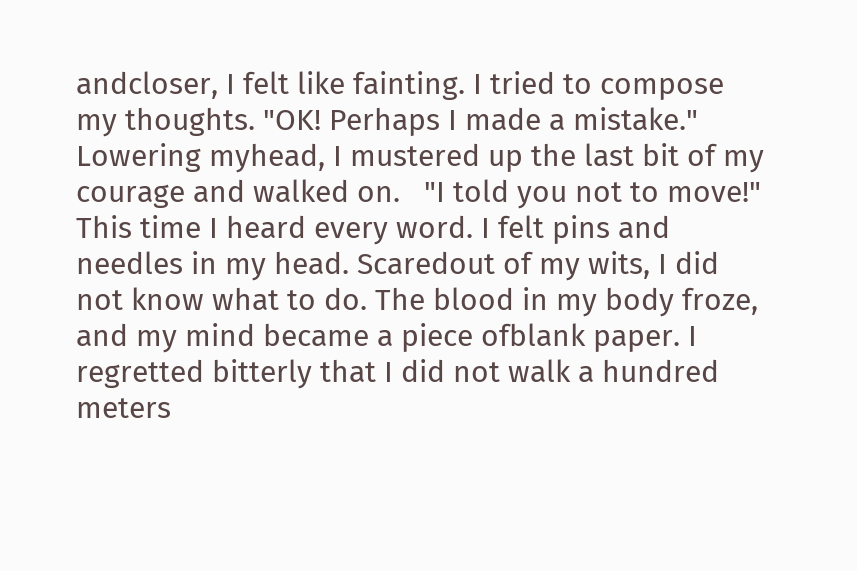andcloser, I felt like fainting. I tried to compose my thoughts. "OK! Perhaps I made a mistake." Lowering myhead, I mustered up the last bit of my courage and walked on.   "I told you not to move!" This time I heard every word. I felt pins and needles in my head. Scaredout of my wits, I did not know what to do. The blood in my body froze, and my mind became a piece ofblank paper. I regretted bitterly that I did not walk a hundred meters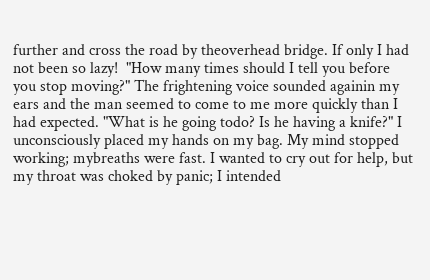further and cross the road by theoverhead bridge. If only I had not been so lazy!  "How many times should I tell you before you stop moving?" The frightening voice sounded againin my ears and the man seemed to come to me more quickly than I had expected. "What is he going todo? Is he having a knife?" I unconsciously placed my hands on my bag. My mind stopped working; mybreaths were fast. I wanted to cry out for help, but my throat was choked by panic; I intended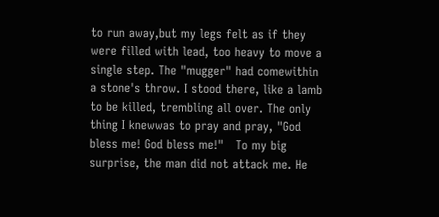to run away,but my legs felt as if they were filled with lead, too heavy to move a single step. The "mugger" had comewithin a stone's throw. I stood there, like a lamb to be killed, trembling all over. The only thing I knewwas to pray and pray, "God bless me! God bless me!"   To my big surprise, the man did not attack me. He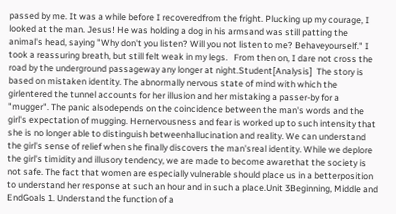passed by me. It was a while before I recoveredfrom the fright. Plucking up my courage, I looked at the man. Jesus! He was holding a dog in his armsand was still patting the animal's head, saying "Why don't you listen? Will you not listen to me? Behaveyourself." I took a reassuring breath, but still felt weak in my legs.   From then on, I dare not cross the road by the underground passageway any longer at night.Student[Analysis]  The story is based on mistaken identity. The abnormally nervous state of mind with which the girlentered the tunnel accounts for her illusion and her mistaking a passer-by for a "mugger". The panic alsodepends on the coincidence between the man's words and the girl's expectation of mugging. Hernervousness and fear is worked up to such intensity that she is no longer able to distinguish betweenhallucination and reality. We can understand the girl's sense of relief when she finally discovers the man'sreal identity. While we deplore the girl's timidity and illusory tendency, we are made to become awarethat the society is not safe. The fact that women are especially vulnerable should place us in a betterposition to understand her response at such an hour and in such a place.Unit 3Beginning, Middle and EndGoals 1. Understand the function of a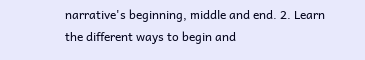narrative's beginning, middle and end. 2. Learn the different ways to begin and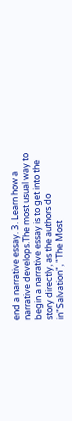end a narrative essay. 3. Learn how a narrative develops.The most usual way to begin a narrative essay is to get into the story directly, as the authors do in"Salvation", "The Most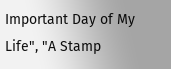Important Day of My Life", "A Stamp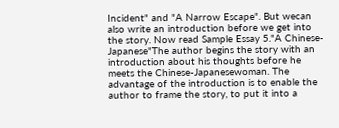Incident" and "A Narrow Escape". But wecan also write an introduction before we get into the story. Now read Sample Essay 5."A Chinese-Japanese"The author begins the story with an introduction about his thoughts before he meets the Chinese-Japanesewoman. The advantage of the introduction is to enable the author to frame the story, to put it into a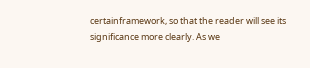certainframework, so that the reader will see its significance more clearly. As we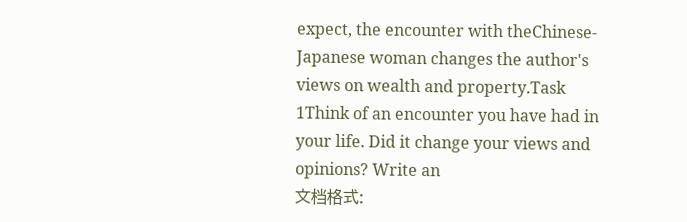expect, the encounter with theChinese-Japanese woman changes the author's views on wealth and property.Task 1Think of an encounter you have had in your life. Did it change your views and opinions? Write an
文档格式: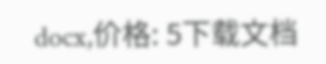docx,价格: 5下载文档